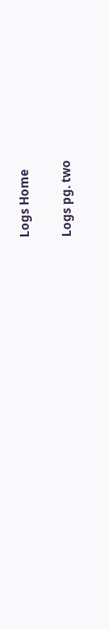Logs Home

Logs pg. two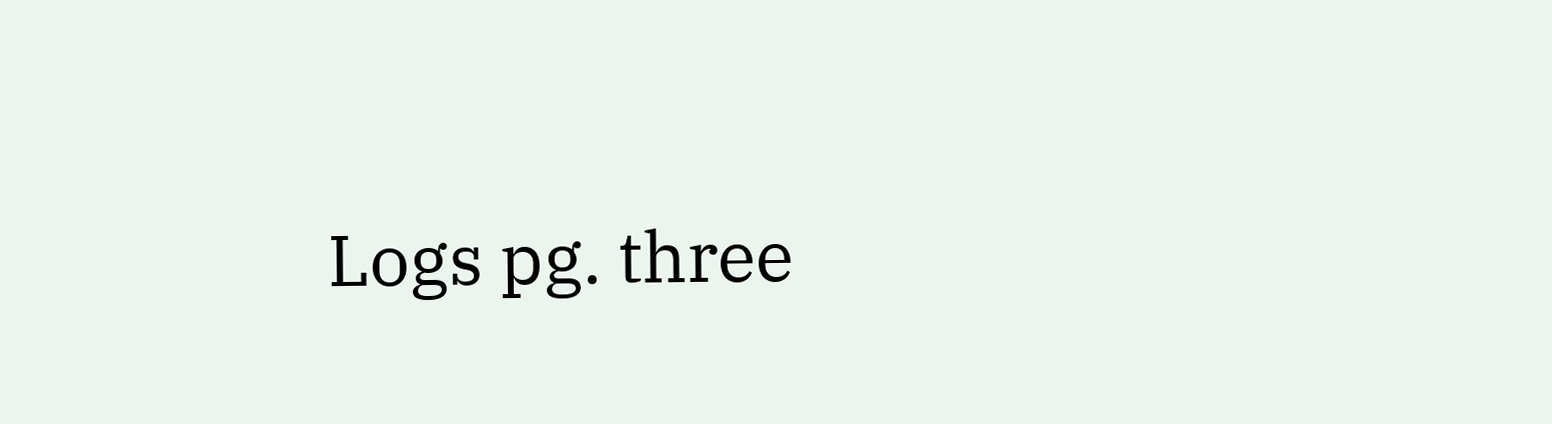Logs pg. three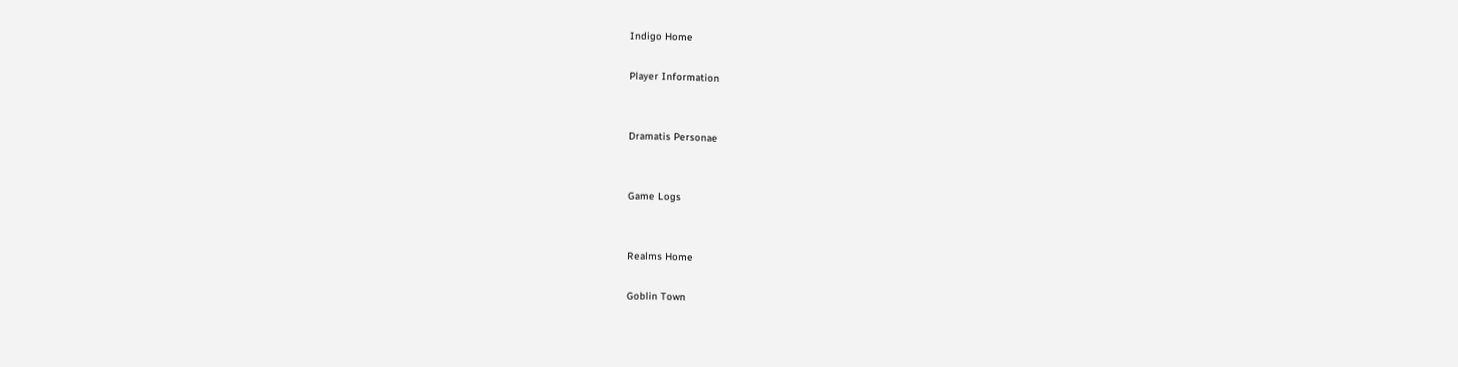Indigo Home

Player Information


Dramatis Personae


Game Logs


Realms Home

Goblin Town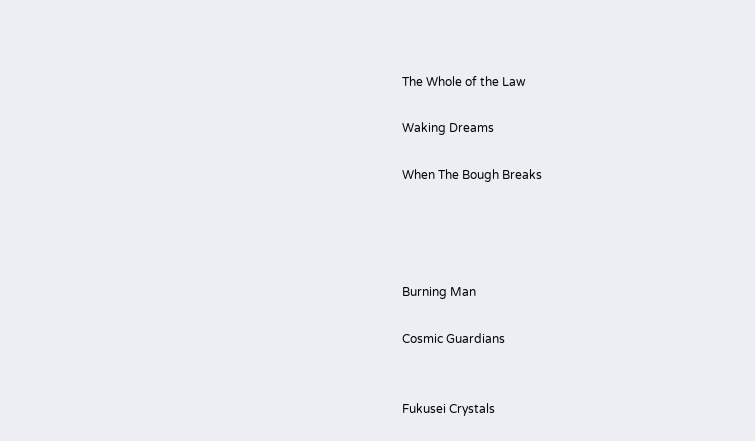The Whole of the Law

Waking Dreams

When The Bough Breaks




Burning Man

Cosmic Guardians


Fukusei Crystals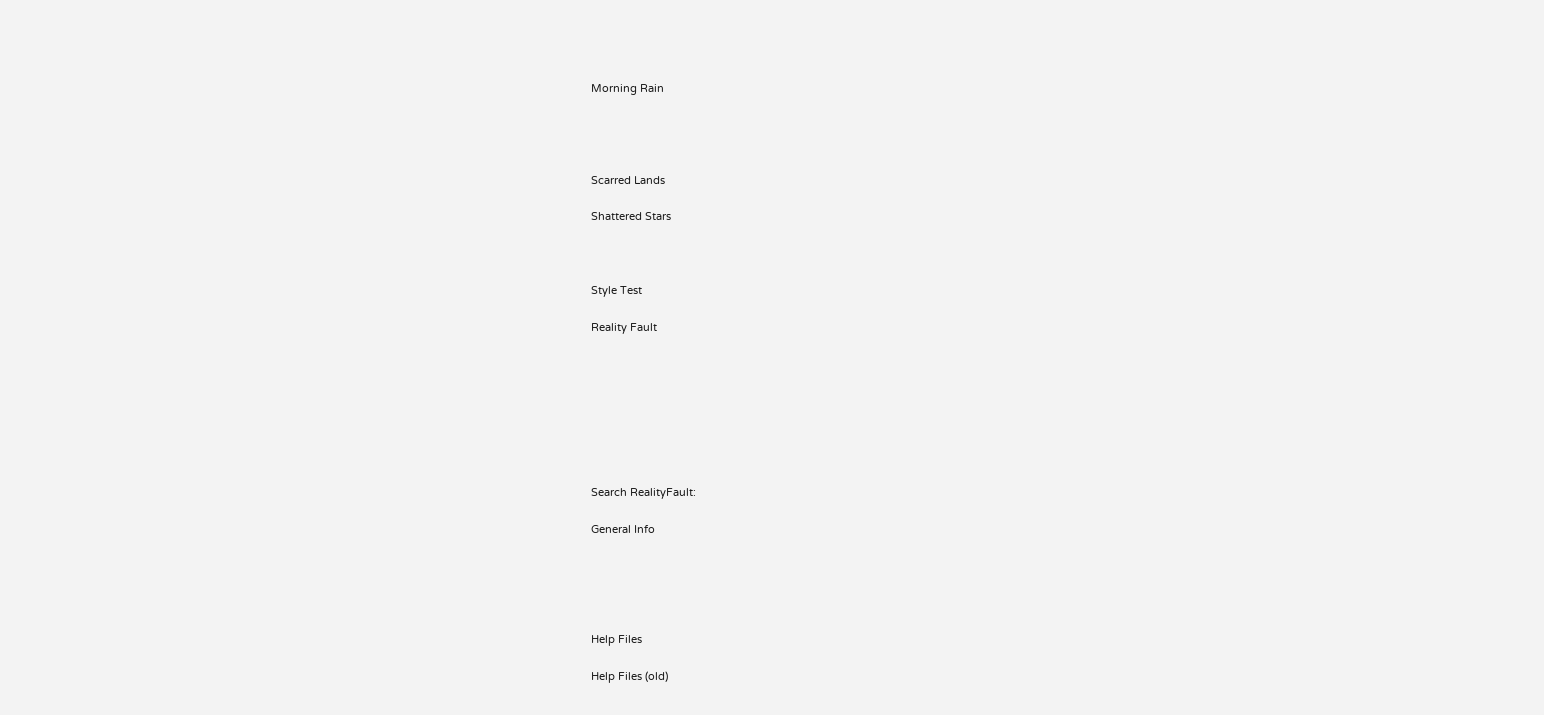Morning Rain




Scarred Lands

Shattered Stars



Style Test

Reality Fault








Search RealityFault:

General Info





Help Files

Help Files (old)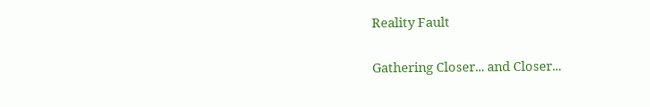Reality Fault

Gathering Closer... and Closer...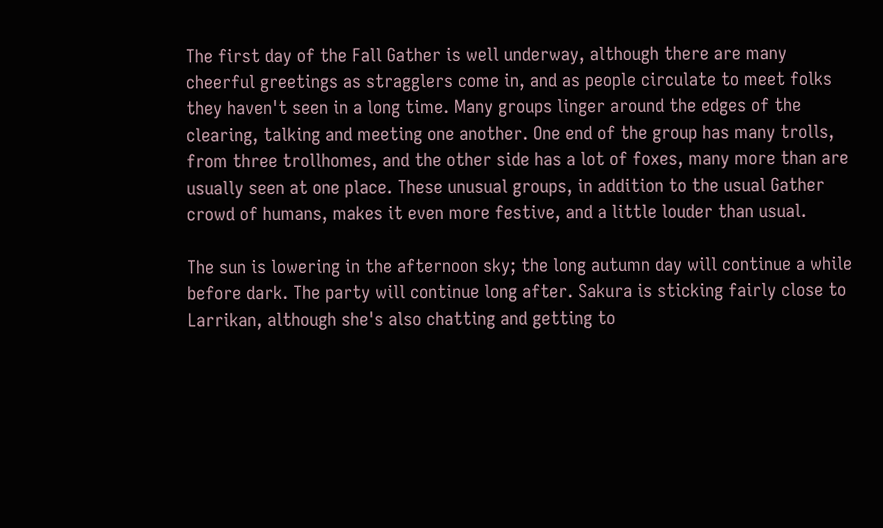The first day of the Fall Gather is well underway, although there are many cheerful greetings as stragglers come in, and as people circulate to meet folks they haven't seen in a long time. Many groups linger around the edges of the clearing, talking and meeting one another. One end of the group has many trolls, from three trollhomes, and the other side has a lot of foxes, many more than are usually seen at one place. These unusual groups, in addition to the usual Gather crowd of humans, makes it even more festive, and a little louder than usual.

The sun is lowering in the afternoon sky; the long autumn day will continue a while before dark. The party will continue long after. Sakura is sticking fairly close to Larrikan, although she's also chatting and getting to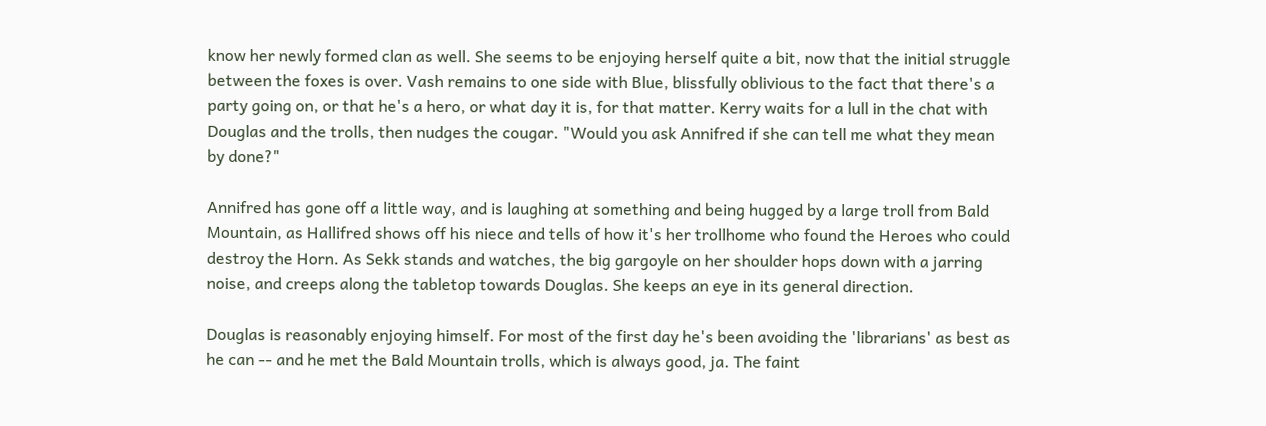know her newly formed clan as well. She seems to be enjoying herself quite a bit, now that the initial struggle between the foxes is over. Vash remains to one side with Blue, blissfully oblivious to the fact that there's a party going on, or that he's a hero, or what day it is, for that matter. Kerry waits for a lull in the chat with Douglas and the trolls, then nudges the cougar. "Would you ask Annifred if she can tell me what they mean by done?"

Annifred has gone off a little way, and is laughing at something and being hugged by a large troll from Bald Mountain, as Hallifred shows off his niece and tells of how it's her trollhome who found the Heroes who could destroy the Horn. As Sekk stands and watches, the big gargoyle on her shoulder hops down with a jarring noise, and creeps along the tabletop towards Douglas. She keeps an eye in its general direction.

Douglas is reasonably enjoying himself. For most of the first day he's been avoiding the 'librarians' as best as he can -- and he met the Bald Mountain trolls, which is always good, ja. The faint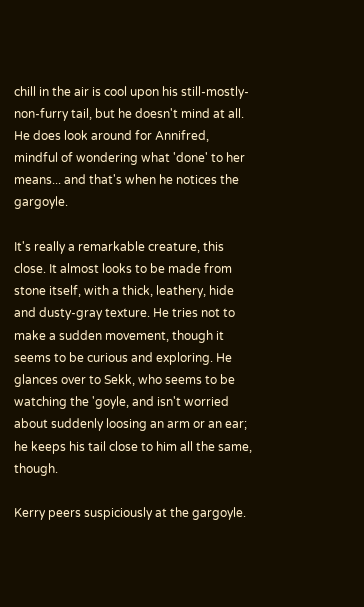chill in the air is cool upon his still-mostly-non-furry tail, but he doesn't mind at all. He does look around for Annifred, mindful of wondering what 'done' to her means... and that's when he notices the gargoyle.

It's really a remarkable creature, this close. It almost looks to be made from stone itself, with a thick, leathery, hide and dusty-gray texture. He tries not to make a sudden movement, though it seems to be curious and exploring. He glances over to Sekk, who seems to be watching the 'goyle, and isn't worried about suddenly loosing an arm or an ear; he keeps his tail close to him all the same, though.

Kerry peers suspiciously at the gargoyle.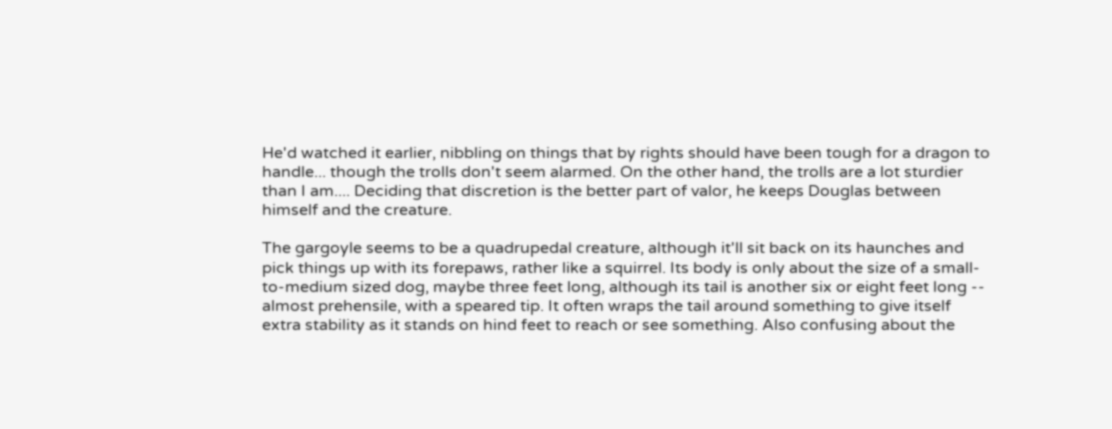He'd watched it earlier, nibbling on things that by rights should have been tough for a dragon to handle... though the trolls don't seem alarmed. On the other hand, the trolls are a lot sturdier than I am.... Deciding that discretion is the better part of valor, he keeps Douglas between himself and the creature.

The gargoyle seems to be a quadrupedal creature, although it'll sit back on its haunches and pick things up with its forepaws, rather like a squirrel. Its body is only about the size of a small-to-medium sized dog, maybe three feet long, although its tail is another six or eight feet long -- almost prehensile, with a speared tip. It often wraps the tail around something to give itself extra stability as it stands on hind feet to reach or see something. Also confusing about the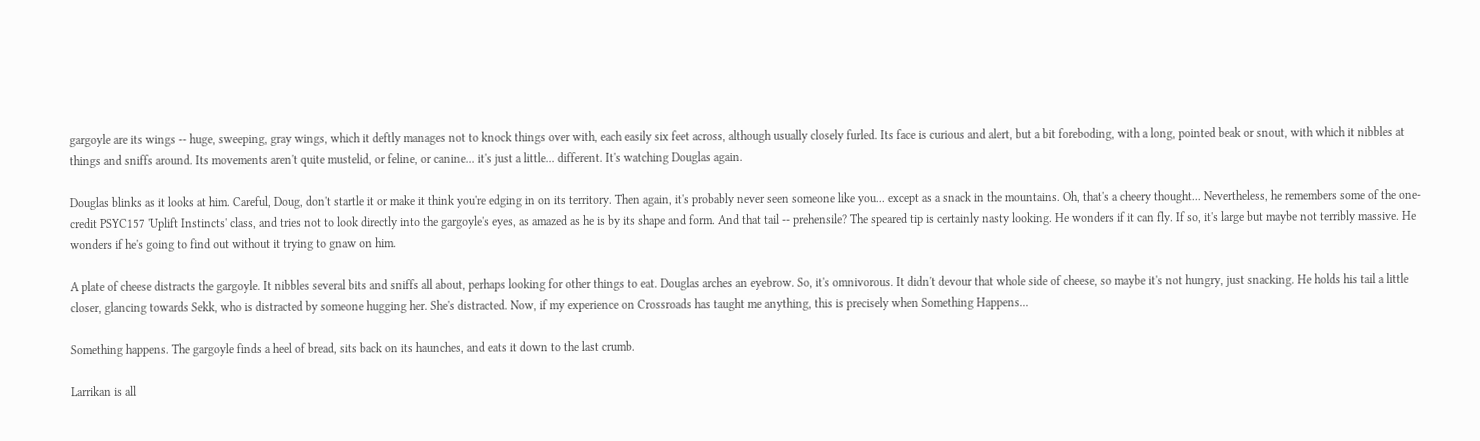gargoyle are its wings -- huge, sweeping, gray wings, which it deftly manages not to knock things over with, each easily six feet across, although usually closely furled. Its face is curious and alert, but a bit foreboding, with a long, pointed beak or snout, with which it nibbles at things and sniffs around. Its movements aren't quite mustelid, or feline, or canine... it's just a little... different. It's watching Douglas again.

Douglas blinks as it looks at him. Careful, Doug, don't startle it or make it think you're edging in on its territory. Then again, it's probably never seen someone like you... except as a snack in the mountains. Oh, that's a cheery thought... Nevertheless, he remembers some of the one-credit PSYC157 'Uplift Instincts' class, and tries not to look directly into the gargoyle's eyes, as amazed as he is by its shape and form. And that tail -- prehensile? The speared tip is certainly nasty looking. He wonders if it can fly. If so, it's large but maybe not terribly massive. He wonders if he's going to find out without it trying to gnaw on him.

A plate of cheese distracts the gargoyle. It nibbles several bits and sniffs all about, perhaps looking for other things to eat. Douglas arches an eyebrow. So, it's omnivorous. It didn't devour that whole side of cheese, so maybe it's not hungry, just snacking. He holds his tail a little closer, glancing towards Sekk, who is distracted by someone hugging her. She's distracted. Now, if my experience on Crossroads has taught me anything, this is precisely when Something Happens...

Something happens. The gargoyle finds a heel of bread, sits back on its haunches, and eats it down to the last crumb.

Larrikan is all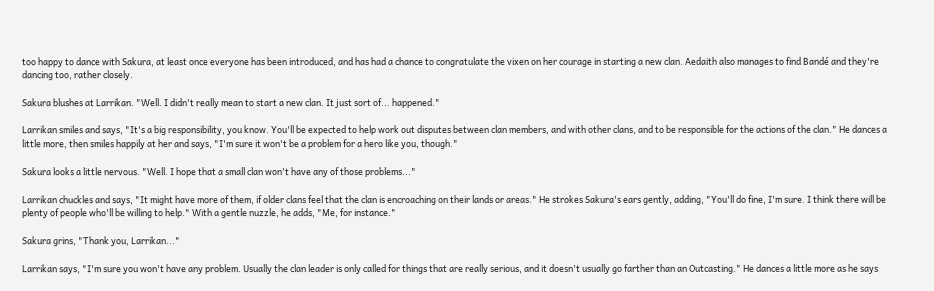too happy to dance with Sakura, at least once everyone has been introduced, and has had a chance to congratulate the vixen on her courage in starting a new clan. Aedaith also manages to find Bandé and they're dancing too, rather closely.

Sakura blushes at Larrikan. "Well. I didn't really mean to start a new clan. It just sort of... happened."

Larrikan smiles and says, "It's a big responsibility, you know. You'll be expected to help work out disputes between clan members, and with other clans, and to be responsible for the actions of the clan." He dances a little more, then smiles happily at her and says, "I'm sure it won't be a problem for a hero like you, though."

Sakura looks a little nervous. "Well. I hope that a small clan won't have any of those problems..."

Larrikan chuckles and says, "It might have more of them, if older clans feel that the clan is encroaching on their lands or areas." He strokes Sakura's ears gently, adding, "You'll do fine, I'm sure. I think there will be plenty of people who'll be willing to help." With a gentle nuzzle, he adds, "Me, for instance."

Sakura grins, "Thank you, Larrikan..."

Larrikan says, "I'm sure you won't have any problem. Usually the clan leader is only called for things that are really serious, and it doesn't usually go farther than an Outcasting." He dances a little more as he says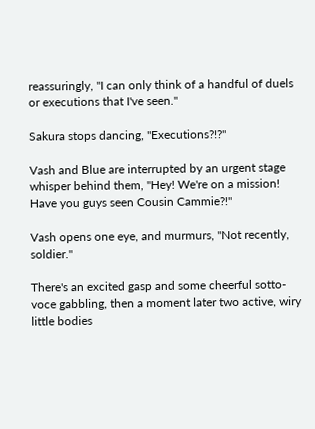reassuringly, "I can only think of a handful of duels or executions that I've seen."

Sakura stops dancing, "Executions?!?"

Vash and Blue are interrupted by an urgent stage whisper behind them, "Hey! We're on a mission! Have you guys seen Cousin Cammie?!"

Vash opens one eye, and murmurs, "Not recently, soldier."

There's an excited gasp and some cheerful sotto-voce gabbling, then a moment later two active, wiry little bodies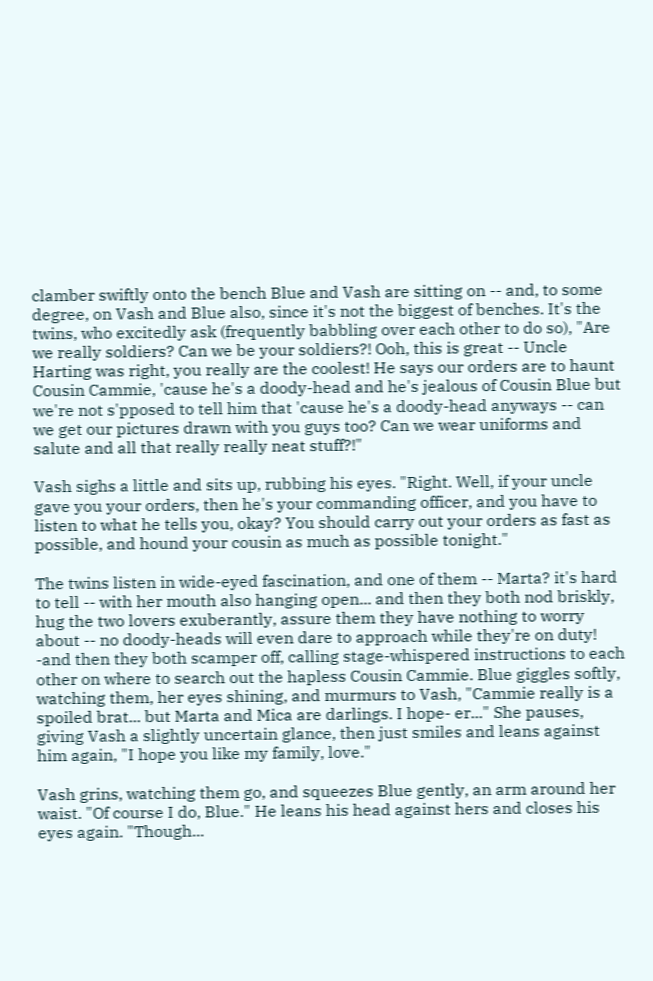clamber swiftly onto the bench Blue and Vash are sitting on -- and, to some degree, on Vash and Blue also, since it's not the biggest of benches. It's the twins, who excitedly ask (frequently babbling over each other to do so), "Are we really soldiers? Can we be your soldiers?! Ooh, this is great -- Uncle Harting was right, you really are the coolest! He says our orders are to haunt Cousin Cammie, 'cause he's a doody-head and he's jealous of Cousin Blue but we're not s'pposed to tell him that 'cause he's a doody-head anyways -- can we get our pictures drawn with you guys too? Can we wear uniforms and salute and all that really really neat stuff?!"

Vash sighs a little and sits up, rubbing his eyes. "Right. Well, if your uncle gave you your orders, then he's your commanding officer, and you have to listen to what he tells you, okay? You should carry out your orders as fast as possible, and hound your cousin as much as possible tonight."

The twins listen in wide-eyed fascination, and one of them -- Marta? it's hard to tell -- with her mouth also hanging open... and then they both nod briskly, hug the two lovers exuberantly, assure them they have nothing to worry about -- no doody-heads will even dare to approach while they're on duty! -and then they both scamper off, calling stage-whispered instructions to each other on where to search out the hapless Cousin Cammie. Blue giggles softly, watching them, her eyes shining, and murmurs to Vash, "Cammie really is a spoiled brat... but Marta and Mica are darlings. I hope- er..." She pauses, giving Vash a slightly uncertain glance, then just smiles and leans against him again, "I hope you like my family, love."

Vash grins, watching them go, and squeezes Blue gently, an arm around her waist. "Of course I do, Blue." He leans his head against hers and closes his eyes again. "Though...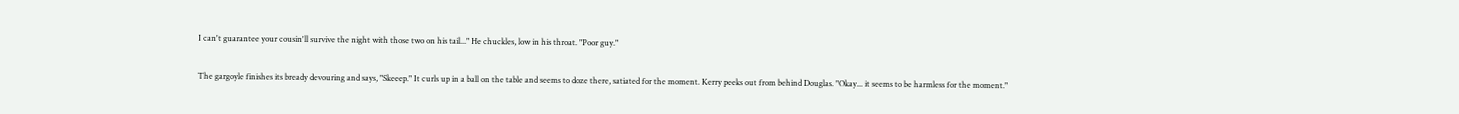I can't guarantee your cousin'll survive the night with those two on his tail..." He chuckles, low in his throat. "Poor guy."

The gargoyle finishes its bready devouring and says, "Skeeep." It curls up in a ball on the table and seems to doze there, satiated for the moment. Kerry peeks out from behind Douglas. "Okay... it seems to be harmless for the moment."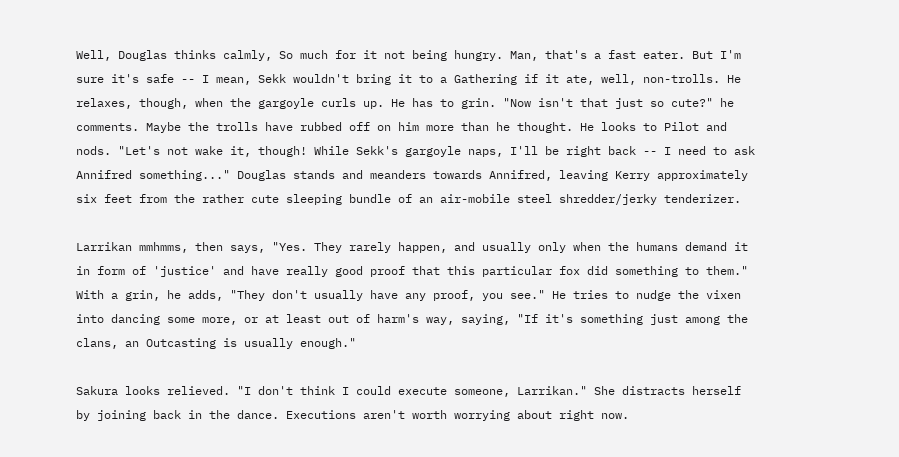Well, Douglas thinks calmly, So much for it not being hungry. Man, that's a fast eater. But I'm sure it's safe -- I mean, Sekk wouldn't bring it to a Gathering if it ate, well, non-trolls. He relaxes, though, when the gargoyle curls up. He has to grin. "Now isn't that just so cute?" he comments. Maybe the trolls have rubbed off on him more than he thought. He looks to Pilot and nods. "Let's not wake it, though! While Sekk's gargoyle naps, I'll be right back -- I need to ask Annifred something..." Douglas stands and meanders towards Annifred, leaving Kerry approximately six feet from the rather cute sleeping bundle of an air-mobile steel shredder/jerky tenderizer.

Larrikan mmhmms, then says, "Yes. They rarely happen, and usually only when the humans demand it in form of 'justice' and have really good proof that this particular fox did something to them." With a grin, he adds, "They don't usually have any proof, you see." He tries to nudge the vixen into dancing some more, or at least out of harm's way, saying, "If it's something just among the clans, an Outcasting is usually enough."

Sakura looks relieved. "I don't think I could execute someone, Larrikan." She distracts herself by joining back in the dance. Executions aren't worth worrying about right now.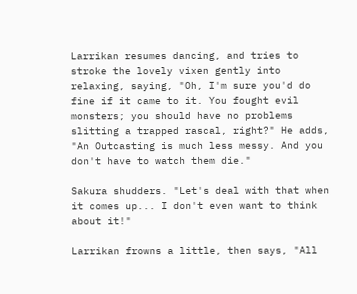Larrikan resumes dancing, and tries to stroke the lovely vixen gently into relaxing, saying, "Oh, I'm sure you'd do fine if it came to it. You fought evil monsters; you should have no problems slitting a trapped rascal, right?" He adds, "An Outcasting is much less messy. And you don't have to watch them die."

Sakura shudders. "Let's deal with that when it comes up... I don't even want to think about it!"

Larrikan frowns a little, then says, "All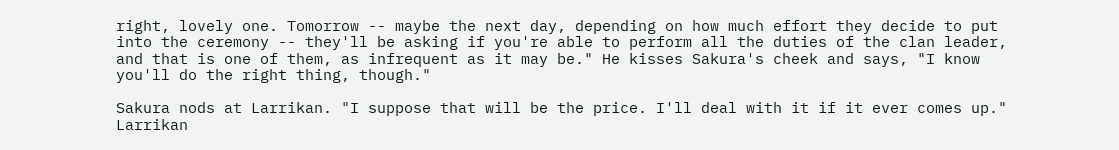right, lovely one. Tomorrow -- maybe the next day, depending on how much effort they decide to put into the ceremony -- they'll be asking if you're able to perform all the duties of the clan leader, and that is one of them, as infrequent as it may be." He kisses Sakura's cheek and says, "I know you'll do the right thing, though."

Sakura nods at Larrikan. "I suppose that will be the price. I'll deal with it if it ever comes up." Larrikan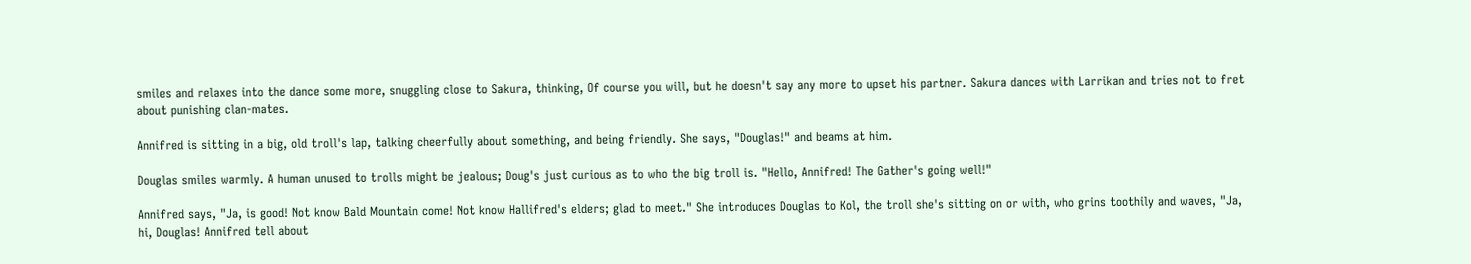smiles and relaxes into the dance some more, snuggling close to Sakura, thinking, Of course you will, but he doesn't say any more to upset his partner. Sakura dances with Larrikan and tries not to fret about punishing clan-mates.

Annifred is sitting in a big, old troll's lap, talking cheerfully about something, and being friendly. She says, "Douglas!" and beams at him.

Douglas smiles warmly. A human unused to trolls might be jealous; Doug's just curious as to who the big troll is. "Hello, Annifred! The Gather's going well!"

Annifred says, "Ja, is good! Not know Bald Mountain come! Not know Hallifred's elders; glad to meet." She introduces Douglas to Kol, the troll she's sitting on or with, who grins toothily and waves, "Ja, hi, Douglas! Annifred tell about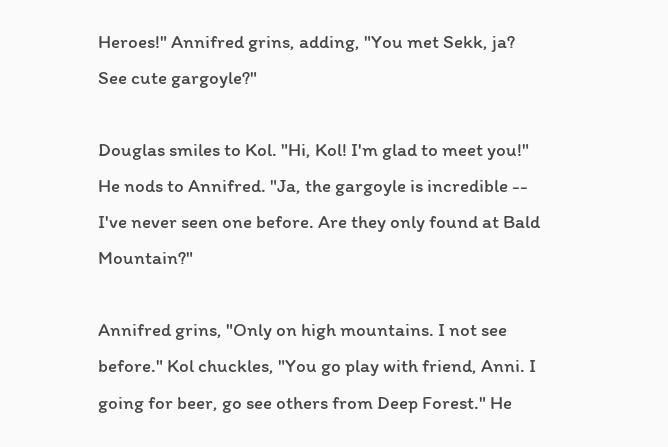Heroes!" Annifred grins, adding, "You met Sekk, ja? See cute gargoyle?"

Douglas smiles to Kol. "Hi, Kol! I'm glad to meet you!" He nods to Annifred. "Ja, the gargoyle is incredible -- I've never seen one before. Are they only found at Bald Mountain?"

Annifred grins, "Only on high mountains. I not see before." Kol chuckles, "You go play with friend, Anni. I going for beer, go see others from Deep Forest." He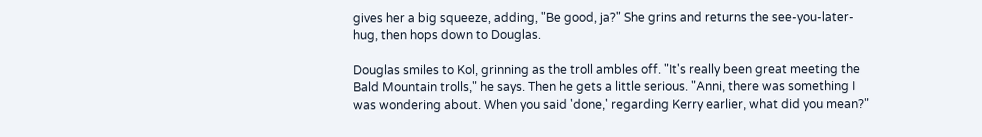gives her a big squeeze, adding, "Be good, ja?" She grins and returns the see-you-later-hug, then hops down to Douglas.

Douglas smiles to Kol, grinning as the troll ambles off. "It's really been great meeting the Bald Mountain trolls," he says. Then he gets a little serious. "Anni, there was something I was wondering about. When you said 'done,' regarding Kerry earlier, what did you mean?"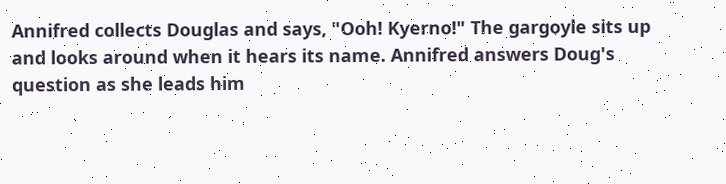Annifred collects Douglas and says, "Ooh! Kyerno!" The gargoyle sits up and looks around when it hears its name. Annifred answers Doug's question as she leads him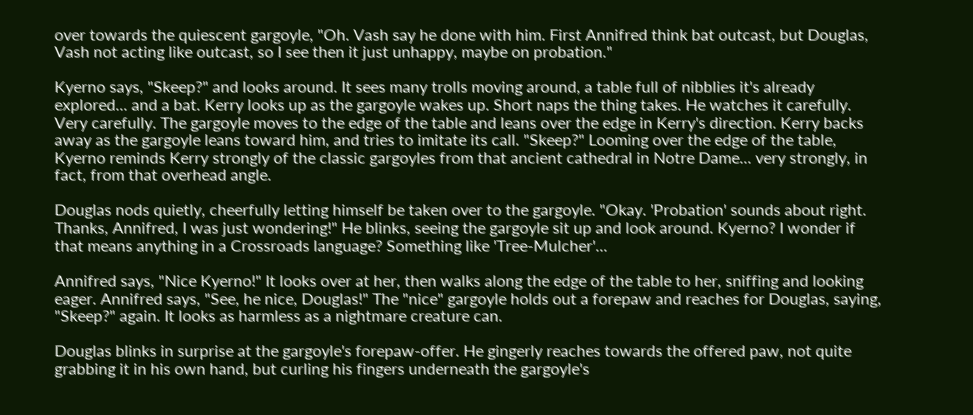over towards the quiescent gargoyle, "Oh. Vash say he done with him. First Annifred think bat outcast, but Douglas, Vash not acting like outcast, so I see then it just unhappy, maybe on probation."

Kyerno says, "Skeep?" and looks around. It sees many trolls moving around, a table full of nibblies it's already explored... and a bat. Kerry looks up as the gargoyle wakes up. Short naps the thing takes. He watches it carefully. Very carefully. The gargoyle moves to the edge of the table and leans over the edge in Kerry's direction. Kerry backs away as the gargoyle leans toward him, and tries to imitate its call. "Skeep?" Looming over the edge of the table, Kyerno reminds Kerry strongly of the classic gargoyles from that ancient cathedral in Notre Dame... very strongly, in fact, from that overhead angle.

Douglas nods quietly, cheerfully letting himself be taken over to the gargoyle. "Okay. 'Probation' sounds about right. Thanks, Annifred, I was just wondering!" He blinks, seeing the gargoyle sit up and look around. Kyerno? I wonder if that means anything in a Crossroads language? Something like 'Tree-Mulcher'...

Annifred says, "Nice Kyerno!" It looks over at her, then walks along the edge of the table to her, sniffing and looking eager. Annifred says, "See, he nice, Douglas!" The "nice" gargoyle holds out a forepaw and reaches for Douglas, saying, "Skeep?" again. It looks as harmless as a nightmare creature can.

Douglas blinks in surprise at the gargoyle's forepaw-offer. He gingerly reaches towards the offered paw, not quite grabbing it in his own hand, but curling his fingers underneath the gargoyle's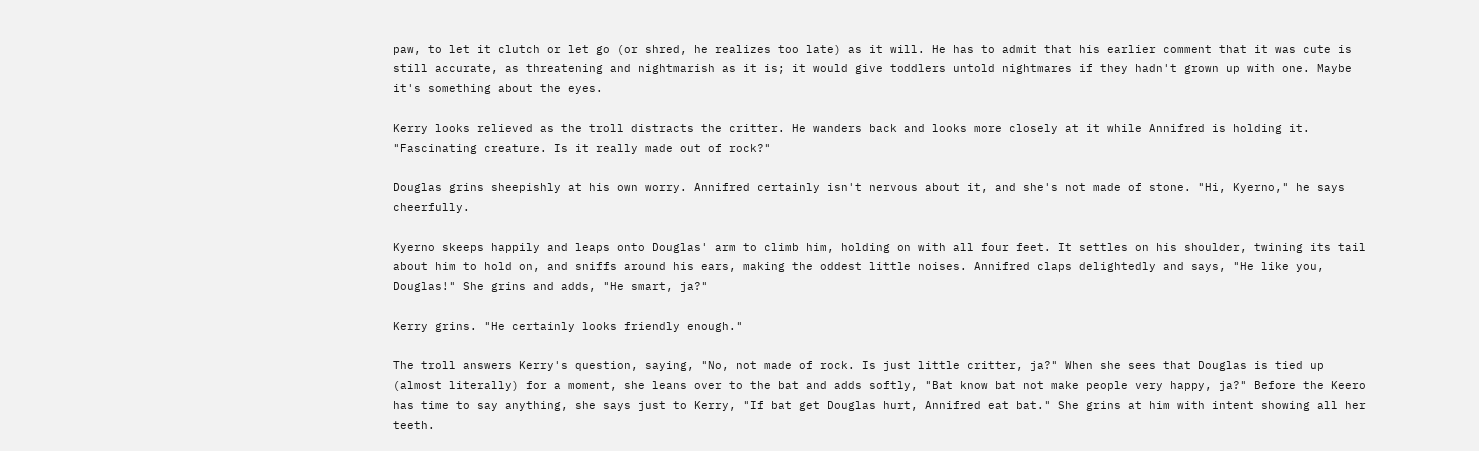paw, to let it clutch or let go (or shred, he realizes too late) as it will. He has to admit that his earlier comment that it was cute is still accurate, as threatening and nightmarish as it is; it would give toddlers untold nightmares if they hadn't grown up with one. Maybe it's something about the eyes.

Kerry looks relieved as the troll distracts the critter. He wanders back and looks more closely at it while Annifred is holding it. "Fascinating creature. Is it really made out of rock?"

Douglas grins sheepishly at his own worry. Annifred certainly isn't nervous about it, and she's not made of stone. "Hi, Kyerno," he says cheerfully.

Kyerno skeeps happily and leaps onto Douglas' arm to climb him, holding on with all four feet. It settles on his shoulder, twining its tail about him to hold on, and sniffs around his ears, making the oddest little noises. Annifred claps delightedly and says, "He like you, Douglas!" She grins and adds, "He smart, ja?"

Kerry grins. "He certainly looks friendly enough."

The troll answers Kerry's question, saying, "No, not made of rock. Is just little critter, ja?" When she sees that Douglas is tied up (almost literally) for a moment, she leans over to the bat and adds softly, "Bat know bat not make people very happy, ja?" Before the Keero has time to say anything, she says just to Kerry, "If bat get Douglas hurt, Annifred eat bat." She grins at him with intent showing all her teeth.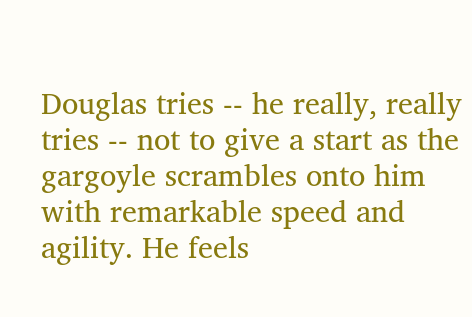Douglas tries -- he really, really tries -- not to give a start as the gargoyle scrambles onto him with remarkable speed and agility. He feels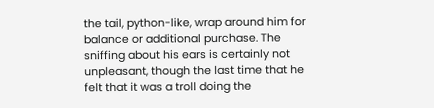the tail, python-like, wrap around him for balance or additional purchase. The sniffing about his ears is certainly not unpleasant, though the last time that he felt that it was a troll doing the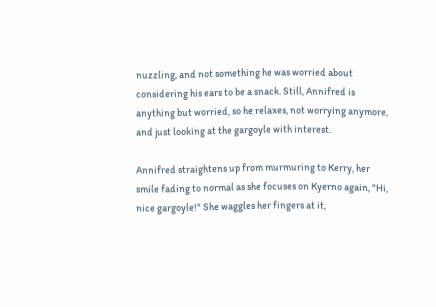nuzzling, and not something he was worried about considering his ears to be a snack. Still, Annifred is anything but worried, so he relaxes, not worrying anymore, and just looking at the gargoyle with interest.

Annifred straightens up from murmuring to Kerry, her smile fading to normal as she focuses on Kyerno again, "Hi, nice gargoyle!" She waggles her fingers at it,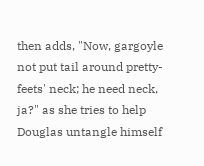then adds, "Now, gargoyle not put tail around pretty-feets' neck; he need neck, ja?" as she tries to help Douglas untangle himself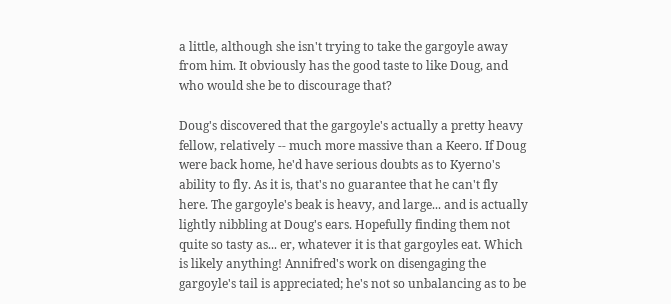a little, although she isn't trying to take the gargoyle away from him. It obviously has the good taste to like Doug, and who would she be to discourage that?

Doug's discovered that the gargoyle's actually a pretty heavy fellow, relatively -- much more massive than a Keero. If Doug were back home, he'd have serious doubts as to Kyerno's ability to fly. As it is, that's no guarantee that he can't fly here. The gargoyle's beak is heavy, and large... and is actually lightly nibbling at Doug's ears. Hopefully finding them not quite so tasty as... er, whatever it is that gargoyles eat. Which is likely anything! Annifred's work on disengaging the gargoyle's tail is appreciated; he's not so unbalancing as to be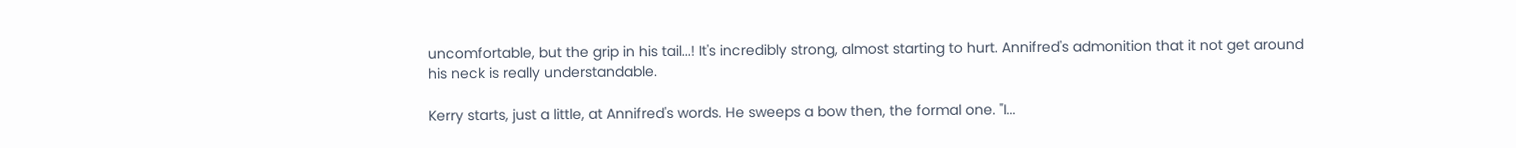uncomfortable, but the grip in his tail...! It's incredibly strong, almost starting to hurt. Annifred's admonition that it not get around his neck is really understandable.

Kerry starts, just a little, at Annifred's words. He sweeps a bow then, the formal one. "I...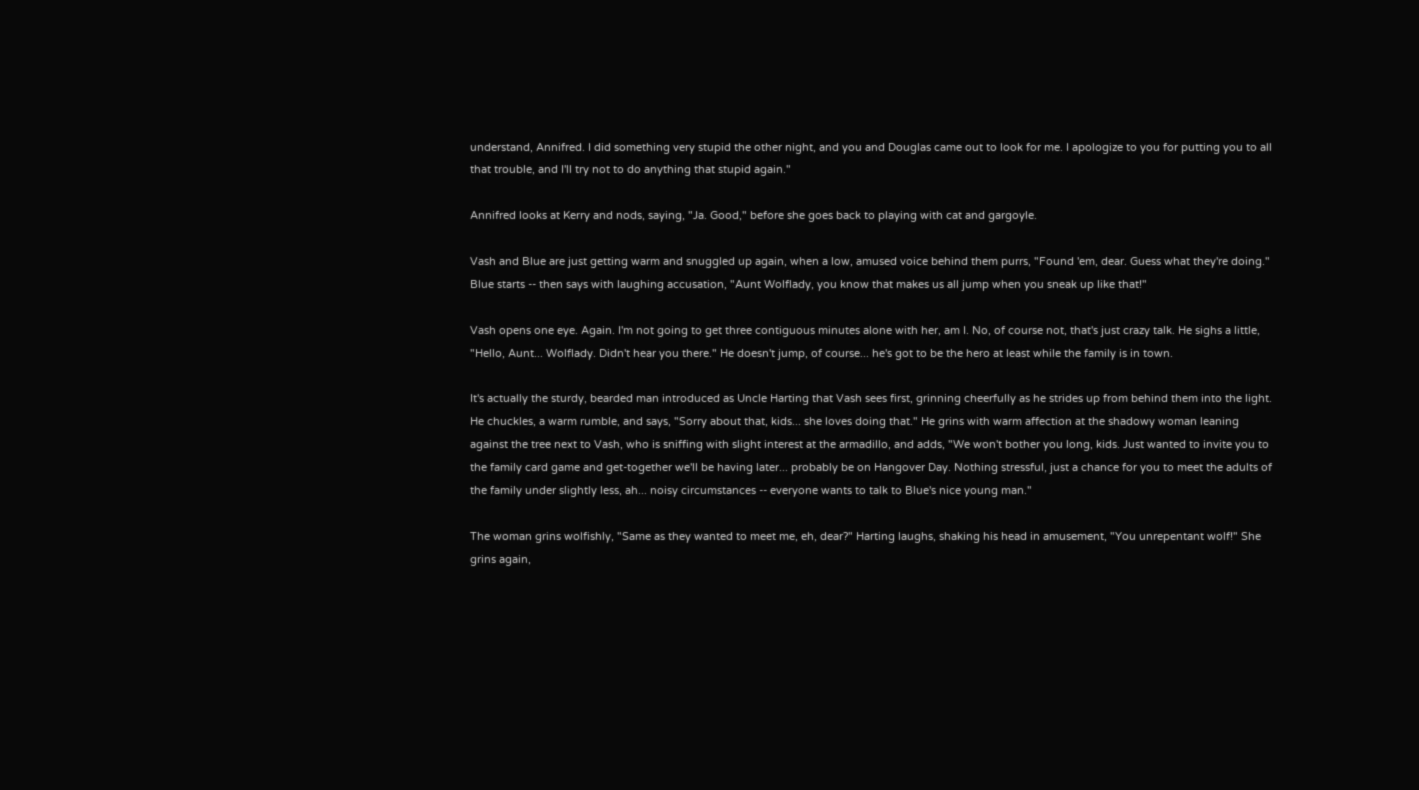understand, Annifred. I did something very stupid the other night, and you and Douglas came out to look for me. I apologize to you for putting you to all that trouble, and I'll try not to do anything that stupid again."

Annifred looks at Kerry and nods, saying, "Ja. Good," before she goes back to playing with cat and gargoyle.

Vash and Blue are just getting warm and snuggled up again, when a low, amused voice behind them purrs, "Found 'em, dear. Guess what they're doing." Blue starts -- then says with laughing accusation, "Aunt Wolflady, you know that makes us all jump when you sneak up like that!"

Vash opens one eye. Again. I'm not going to get three contiguous minutes alone with her, am I. No, of course not, that's just crazy talk. He sighs a little, "Hello, Aunt... Wolflady. Didn't hear you there." He doesn't jump, of course... he's got to be the hero at least while the family is in town.

It's actually the sturdy, bearded man introduced as Uncle Harting that Vash sees first, grinning cheerfully as he strides up from behind them into the light. He chuckles, a warm rumble, and says, "Sorry about that, kids... she loves doing that." He grins with warm affection at the shadowy woman leaning against the tree next to Vash, who is sniffing with slight interest at the armadillo, and adds, "We won't bother you long, kids. Just wanted to invite you to the family card game and get-together we'll be having later... probably be on Hangover Day. Nothing stressful, just a chance for you to meet the adults of the family under slightly less, ah... noisy circumstances -- everyone wants to talk to Blue's nice young man."

The woman grins wolfishly, "Same as they wanted to meet me, eh, dear?" Harting laughs, shaking his head in amusement, "You unrepentant wolf!" She grins again,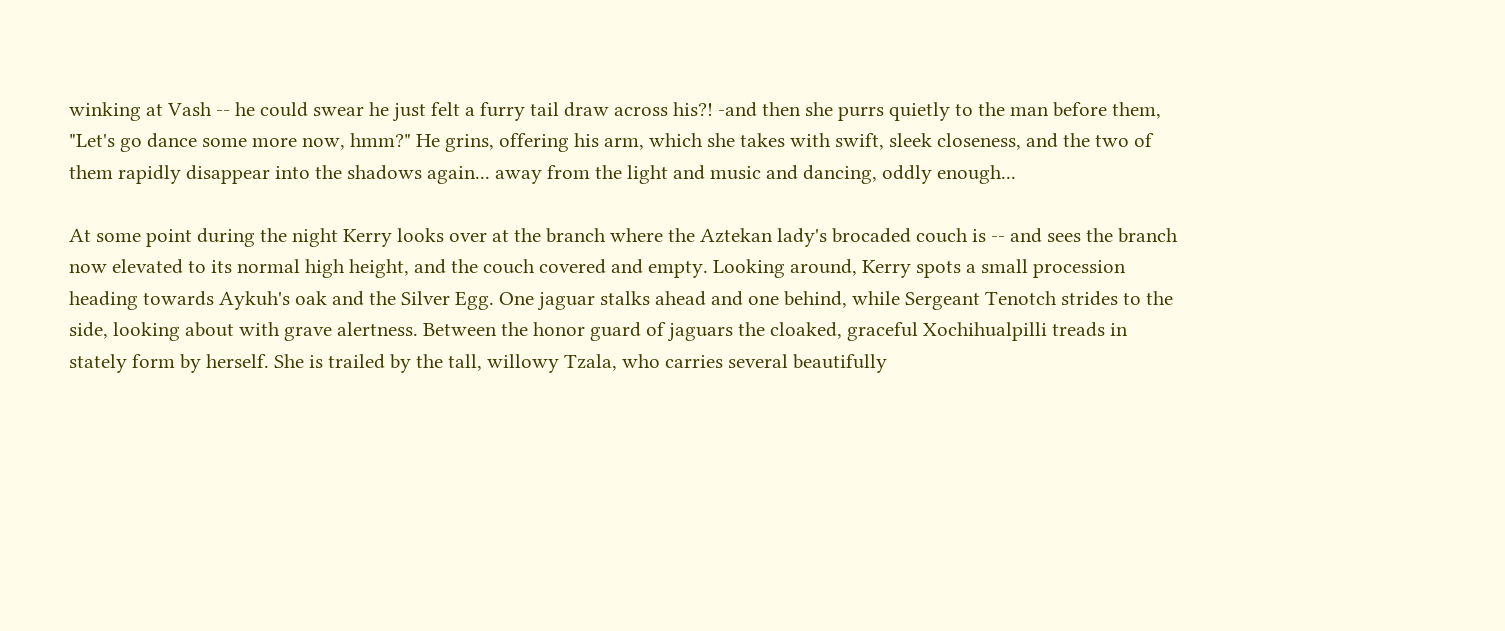winking at Vash -- he could swear he just felt a furry tail draw across his?! -and then she purrs quietly to the man before them, "Let's go dance some more now, hmm?" He grins, offering his arm, which she takes with swift, sleek closeness, and the two of them rapidly disappear into the shadows again... away from the light and music and dancing, oddly enough...

At some point during the night Kerry looks over at the branch where the Aztekan lady's brocaded couch is -- and sees the branch now elevated to its normal high height, and the couch covered and empty. Looking around, Kerry spots a small procession heading towards Aykuh's oak and the Silver Egg. One jaguar stalks ahead and one behind, while Sergeant Tenotch strides to the side, looking about with grave alertness. Between the honor guard of jaguars the cloaked, graceful Xochihualpilli treads in stately form by herself. She is trailed by the tall, willowy Tzala, who carries several beautifully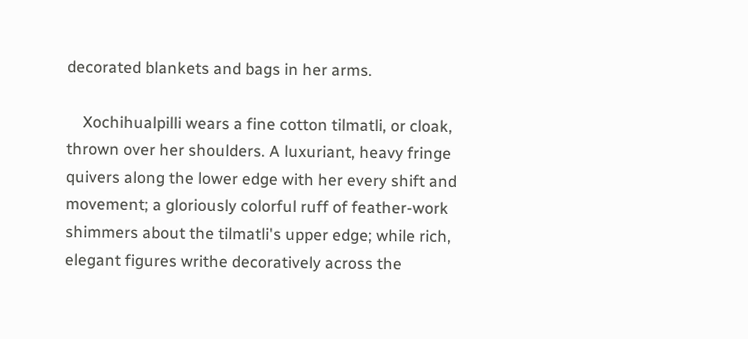decorated blankets and bags in her arms.

    Xochihualpilli wears a fine cotton tilmatli, or cloak, thrown over her shoulders. A luxuriant, heavy fringe quivers along the lower edge with her every shift and movement; a gloriously colorful ruff of feather-work shimmers about the tilmatli's upper edge; while rich, elegant figures writhe decoratively across the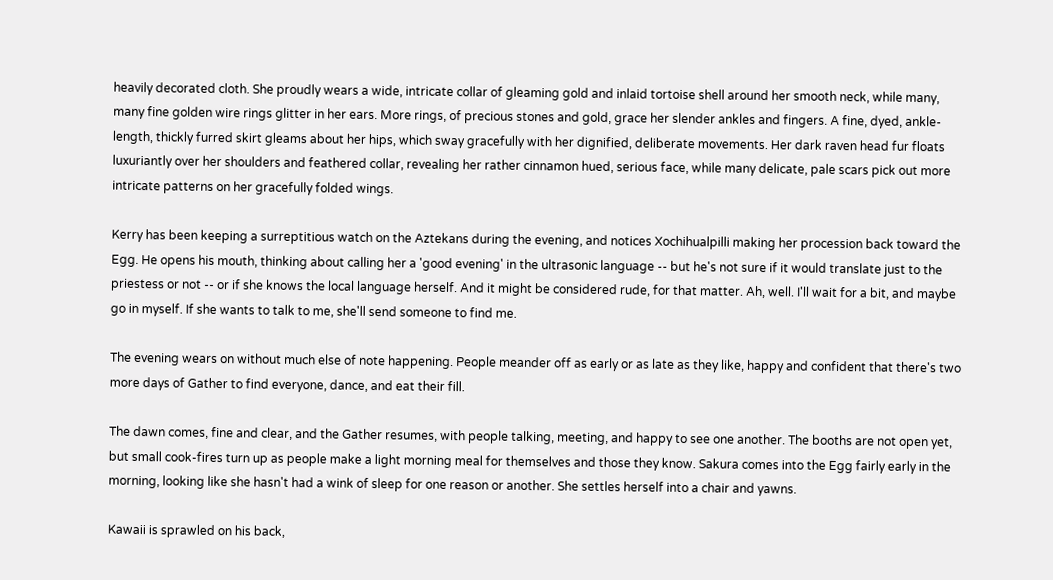heavily decorated cloth. She proudly wears a wide, intricate collar of gleaming gold and inlaid tortoise shell around her smooth neck, while many, many fine golden wire rings glitter in her ears. More rings, of precious stones and gold, grace her slender ankles and fingers. A fine, dyed, ankle-length, thickly furred skirt gleams about her hips, which sway gracefully with her dignified, deliberate movements. Her dark raven head fur floats luxuriantly over her shoulders and feathered collar, revealing her rather cinnamon hued, serious face, while many delicate, pale scars pick out more intricate patterns on her gracefully folded wings.

Kerry has been keeping a surreptitious watch on the Aztekans during the evening, and notices Xochihualpilli making her procession back toward the Egg. He opens his mouth, thinking about calling her a 'good evening' in the ultrasonic language -- but he's not sure if it would translate just to the priestess or not -- or if she knows the local language herself. And it might be considered rude, for that matter. Ah, well. I'll wait for a bit, and maybe go in myself. If she wants to talk to me, she'll send someone to find me.

The evening wears on without much else of note happening. People meander off as early or as late as they like, happy and confident that there's two more days of Gather to find everyone, dance, and eat their fill.

The dawn comes, fine and clear, and the Gather resumes, with people talking, meeting, and happy to see one another. The booths are not open yet, but small cook-fires turn up as people make a light morning meal for themselves and those they know. Sakura comes into the Egg fairly early in the morning, looking like she hasn't had a wink of sleep for one reason or another. She settles herself into a chair and yawns.

Kawaii is sprawled on his back,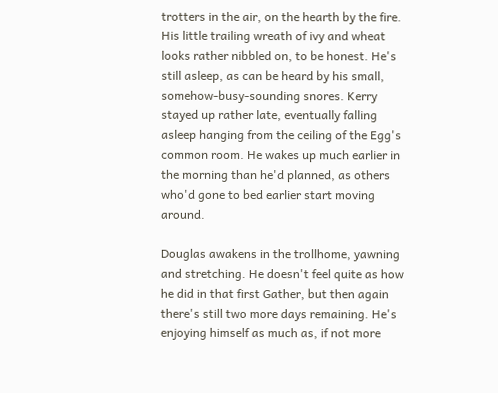trotters in the air, on the hearth by the fire. His little trailing wreath of ivy and wheat looks rather nibbled on, to be honest. He's still asleep, as can be heard by his small, somehow-busy-sounding snores. Kerry stayed up rather late, eventually falling asleep hanging from the ceiling of the Egg's common room. He wakes up much earlier in the morning than he'd planned, as others who'd gone to bed earlier start moving around.

Douglas awakens in the trollhome, yawning and stretching. He doesn't feel quite as how he did in that first Gather, but then again there's still two more days remaining. He's enjoying himself as much as, if not more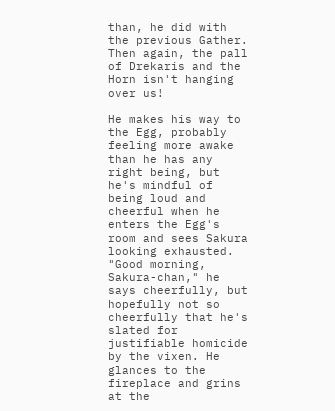than, he did with the previous Gather. Then again, the pall of Drekaris and the Horn isn't hanging over us!

He makes his way to the Egg, probably feeling more awake than he has any right being, but he's mindful of being loud and cheerful when he enters the Egg's room and sees Sakura looking exhausted. "Good morning, Sakura-chan," he says cheerfully, but hopefully not so cheerfully that he's slated for justifiable homicide by the vixen. He glances to the fireplace and grins at the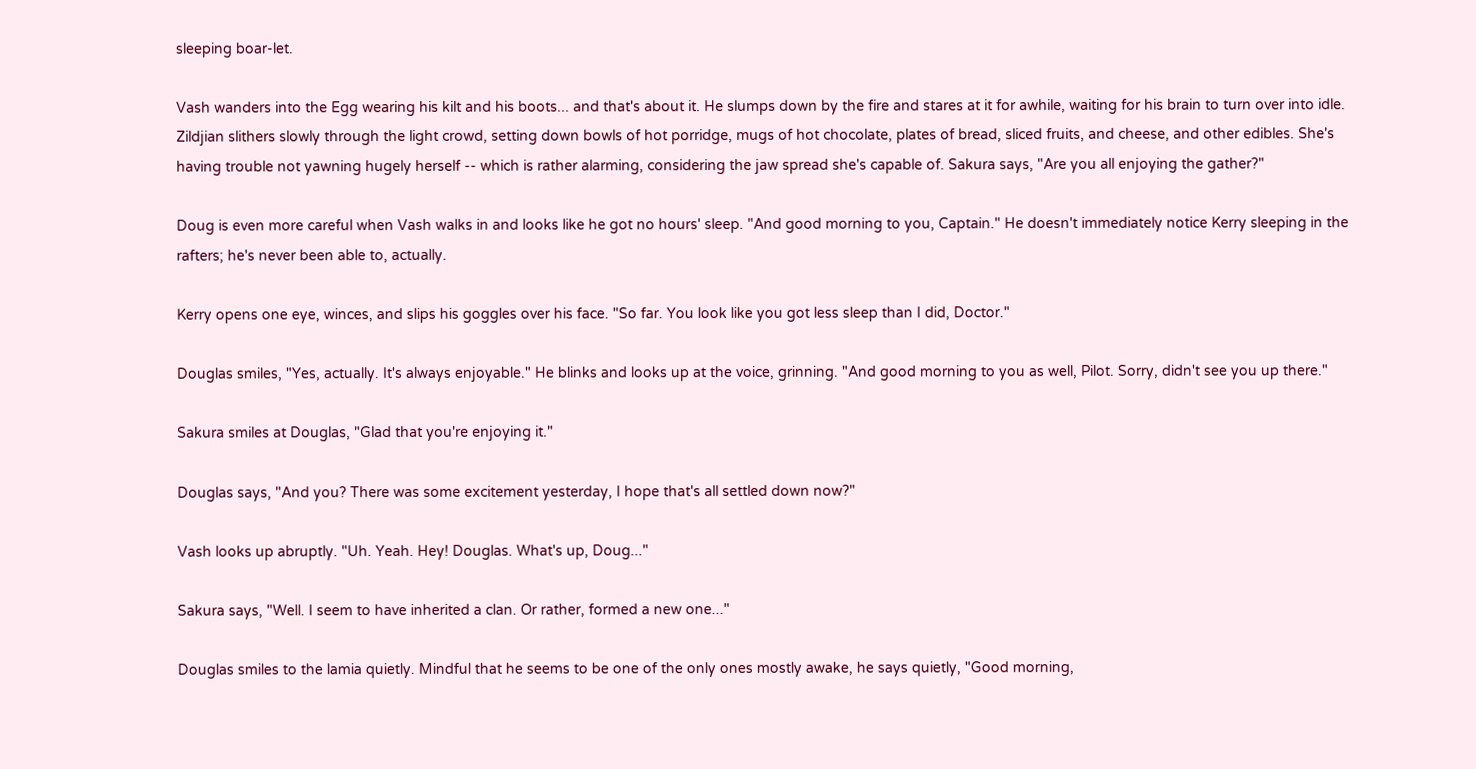sleeping boar-let.

Vash wanders into the Egg wearing his kilt and his boots... and that's about it. He slumps down by the fire and stares at it for awhile, waiting for his brain to turn over into idle. Zildjian slithers slowly through the light crowd, setting down bowls of hot porridge, mugs of hot chocolate, plates of bread, sliced fruits, and cheese, and other edibles. She's having trouble not yawning hugely herself -- which is rather alarming, considering the jaw spread she's capable of. Sakura says, "Are you all enjoying the gather?"

Doug is even more careful when Vash walks in and looks like he got no hours' sleep. "And good morning to you, Captain." He doesn't immediately notice Kerry sleeping in the rafters; he's never been able to, actually.

Kerry opens one eye, winces, and slips his goggles over his face. "So far. You look like you got less sleep than I did, Doctor."

Douglas smiles, "Yes, actually. It's always enjoyable." He blinks and looks up at the voice, grinning. "And good morning to you as well, Pilot. Sorry, didn't see you up there."

Sakura smiles at Douglas, "Glad that you're enjoying it."

Douglas says, "And you? There was some excitement yesterday, I hope that's all settled down now?"

Vash looks up abruptly. "Uh. Yeah. Hey! Douglas. What's up, Doug..."

Sakura says, "Well. I seem to have inherited a clan. Or rather, formed a new one..."

Douglas smiles to the lamia quietly. Mindful that he seems to be one of the only ones mostly awake, he says quietly, "Good morning,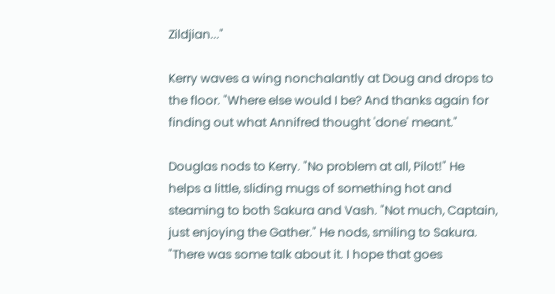Zildjian..."

Kerry waves a wing nonchalantly at Doug and drops to the floor. "Where else would I be? And thanks again for finding out what Annifred thought 'done' meant."

Douglas nods to Kerry. "No problem at all, Pilot!" He helps a little, sliding mugs of something hot and steaming to both Sakura and Vash. "Not much, Captain, just enjoying the Gather." He nods, smiling to Sakura. "There was some talk about it. I hope that goes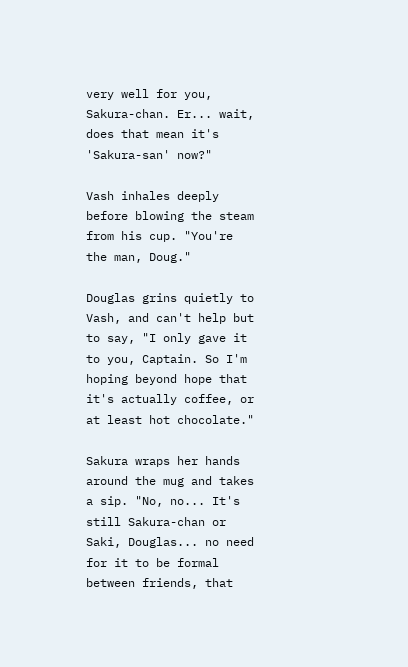very well for you, Sakura-chan. Er... wait, does that mean it's 'Sakura-san' now?"

Vash inhales deeply before blowing the steam from his cup. "You're the man, Doug."

Douglas grins quietly to Vash, and can't help but to say, "I only gave it to you, Captain. So I'm hoping beyond hope that it's actually coffee, or at least hot chocolate."

Sakura wraps her hands around the mug and takes a sip. "No, no... It's still Sakura-chan or Saki, Douglas... no need for it to be formal between friends, that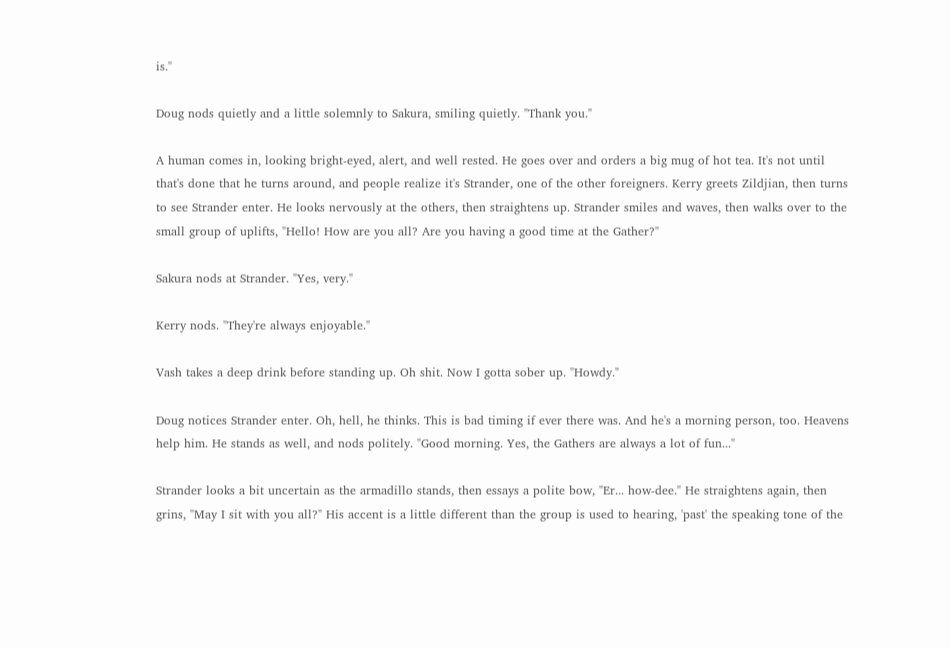is."

Doug nods quietly and a little solemnly to Sakura, smiling quietly. "Thank you."

A human comes in, looking bright-eyed, alert, and well rested. He goes over and orders a big mug of hot tea. It's not until that's done that he turns around, and people realize it's Strander, one of the other foreigners. Kerry greets Zildjian, then turns to see Strander enter. He looks nervously at the others, then straightens up. Strander smiles and waves, then walks over to the small group of uplifts, "Hello! How are you all? Are you having a good time at the Gather?"

Sakura nods at Strander. "Yes, very."

Kerry nods. "They're always enjoyable."

Vash takes a deep drink before standing up. Oh shit. Now I gotta sober up. "Howdy."

Doug notices Strander enter. Oh, hell, he thinks. This is bad timing if ever there was. And he's a morning person, too. Heavens help him. He stands as well, and nods politely. "Good morning. Yes, the Gathers are always a lot of fun..."

Strander looks a bit uncertain as the armadillo stands, then essays a polite bow, "Er... how-dee." He straightens again, then grins, "May I sit with you all?" His accent is a little different than the group is used to hearing, 'past' the speaking tone of the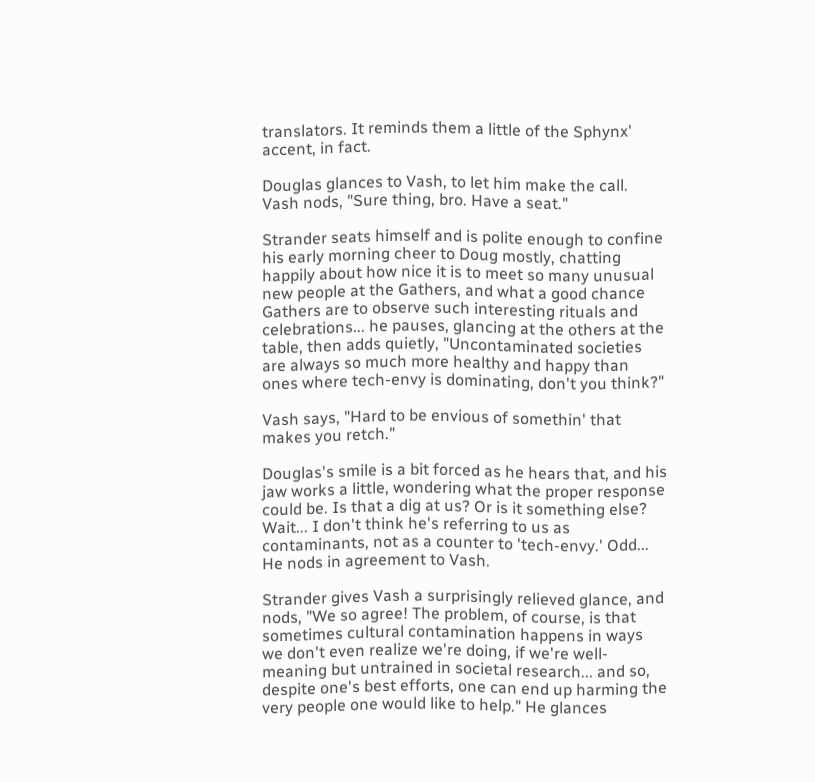translators. It reminds them a little of the Sphynx' accent, in fact.

Douglas glances to Vash, to let him make the call. Vash nods, "Sure thing, bro. Have a seat."

Strander seats himself and is polite enough to confine his early morning cheer to Doug mostly, chatting happily about how nice it is to meet so many unusual new people at the Gathers, and what a good chance Gathers are to observe such interesting rituals and celebrations... he pauses, glancing at the others at the table, then adds quietly, "Uncontaminated societies are always so much more healthy and happy than ones where tech-envy is dominating, don't you think?"

Vash says, "Hard to be envious of somethin' that makes you retch."

Douglas's smile is a bit forced as he hears that, and his jaw works a little, wondering what the proper response could be. Is that a dig at us? Or is it something else? Wait... I don't think he's referring to us as contaminants, not as a counter to 'tech-envy.' Odd... He nods in agreement to Vash.

Strander gives Vash a surprisingly relieved glance, and nods, "We so agree! The problem, of course, is that sometimes cultural contamination happens in ways we don't even realize we're doing, if we're well-meaning but untrained in societal research... and so, despite one's best efforts, one can end up harming the very people one would like to help." He glances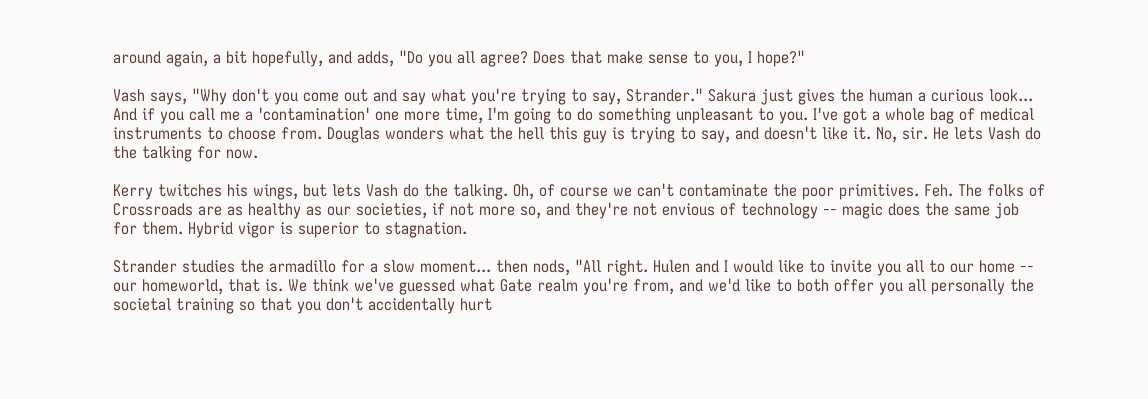around again, a bit hopefully, and adds, "Do you all agree? Does that make sense to you, I hope?"

Vash says, "Why don't you come out and say what you're trying to say, Strander." Sakura just gives the human a curious look... And if you call me a 'contamination' one more time, I'm going to do something unpleasant to you. I've got a whole bag of medical instruments to choose from. Douglas wonders what the hell this guy is trying to say, and doesn't like it. No, sir. He lets Vash do the talking for now.

Kerry twitches his wings, but lets Vash do the talking. Oh, of course we can't contaminate the poor primitives. Feh. The folks of Crossroads are as healthy as our societies, if not more so, and they're not envious of technology -- magic does the same job for them. Hybrid vigor is superior to stagnation.

Strander studies the armadillo for a slow moment... then nods, "All right. Hulen and I would like to invite you all to our home -- our homeworld, that is. We think we've guessed what Gate realm you're from, and we'd like to both offer you all personally the societal training so that you don't accidentally hurt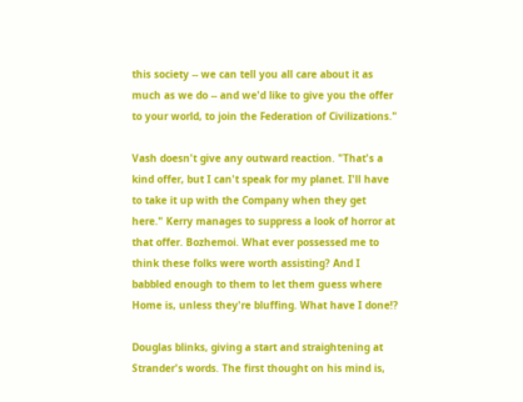this society -- we can tell you all care about it as much as we do -- and we'd like to give you the offer to your world, to join the Federation of Civilizations."

Vash doesn't give any outward reaction. "That's a kind offer, but I can't speak for my planet. I'll have to take it up with the Company when they get here." Kerry manages to suppress a look of horror at that offer. Bozhemoi. What ever possessed me to think these folks were worth assisting? And I babbled enough to them to let them guess where Home is, unless they're bluffing. What have I done!?

Douglas blinks, giving a start and straightening at Strander's words. The first thought on his mind is,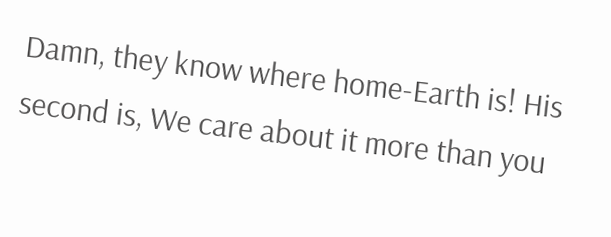Damn, they know where home-Earth is! His second is, We care about it more than you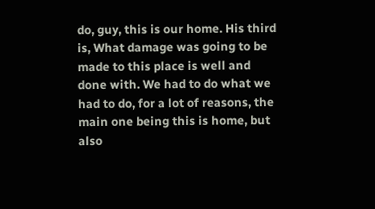do, guy, this is our home. His third is, What damage was going to be made to this place is well and done with. We had to do what we had to do, for a lot of reasons, the main one being this is home, but also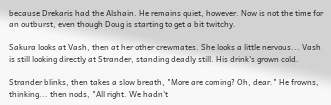because Drekaris had the Alshain. He remains quiet, however. Now is not the time for an outburst, even though Doug is starting to get a bit twitchy.

Sakura looks at Vash, then at her other crewmates. She looks a little nervous... Vash is still looking directly at Strander, standing deadly still. His drink's grown cold.

Strander blinks, then takes a slow breath, "More are coming? Oh, dear." He frowns, thinking... then nods, "All right. We hadn't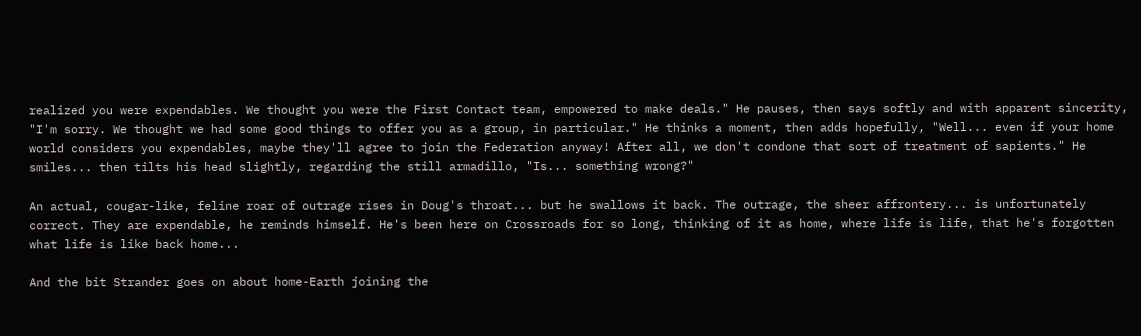realized you were expendables. We thought you were the First Contact team, empowered to make deals." He pauses, then says softly and with apparent sincerity, "I'm sorry. We thought we had some good things to offer you as a group, in particular." He thinks a moment, then adds hopefully, "Well... even if your home world considers you expendables, maybe they'll agree to join the Federation anyway! After all, we don't condone that sort of treatment of sapients." He smiles... then tilts his head slightly, regarding the still armadillo, "Is... something wrong?"

An actual, cougar-like, feline roar of outrage rises in Doug's throat... but he swallows it back. The outrage, the sheer affrontery... is unfortunately correct. They are expendable, he reminds himself. He's been here on Crossroads for so long, thinking of it as home, where life is life, that he's forgotten what life is like back home...

And the bit Strander goes on about home-Earth joining the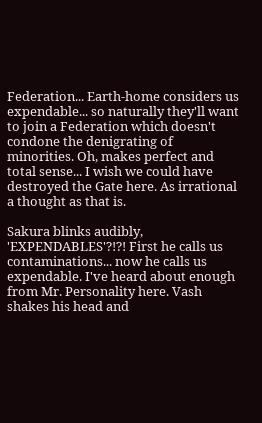Federation... Earth-home considers us expendable... so naturally they'll want to join a Federation which doesn't condone the denigrating of minorities. Oh, makes perfect and total sense... I wish we could have destroyed the Gate here. As irrational a thought as that is.

Sakura blinks audibly, 'EXPENDABLES'?!?! First he calls us contaminations... now he calls us expendable. I've heard about enough from Mr. Personality here. Vash shakes his head and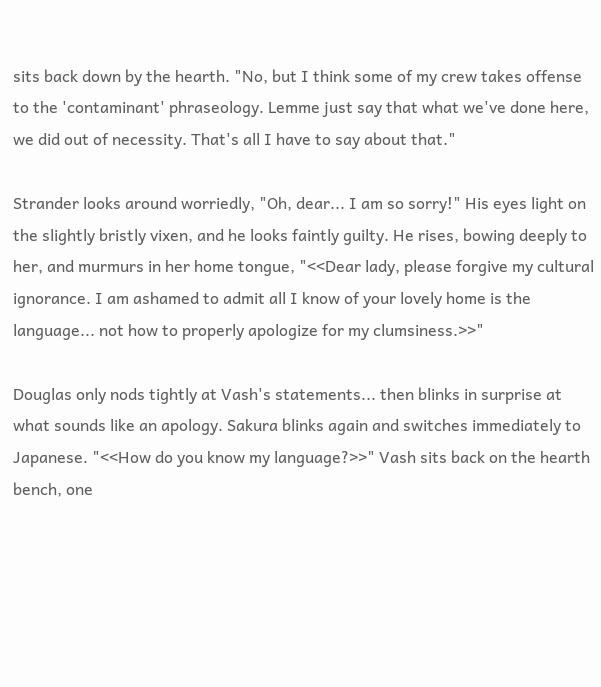sits back down by the hearth. "No, but I think some of my crew takes offense to the 'contaminant' phraseology. Lemme just say that what we've done here, we did out of necessity. That's all I have to say about that."

Strander looks around worriedly, "Oh, dear... I am so sorry!" His eyes light on the slightly bristly vixen, and he looks faintly guilty. He rises, bowing deeply to her, and murmurs in her home tongue, "<<Dear lady, please forgive my cultural ignorance. I am ashamed to admit all I know of your lovely home is the language... not how to properly apologize for my clumsiness.>>"

Douglas only nods tightly at Vash's statements... then blinks in surprise at what sounds like an apology. Sakura blinks again and switches immediately to Japanese. "<<How do you know my language?>>" Vash sits back on the hearth bench, one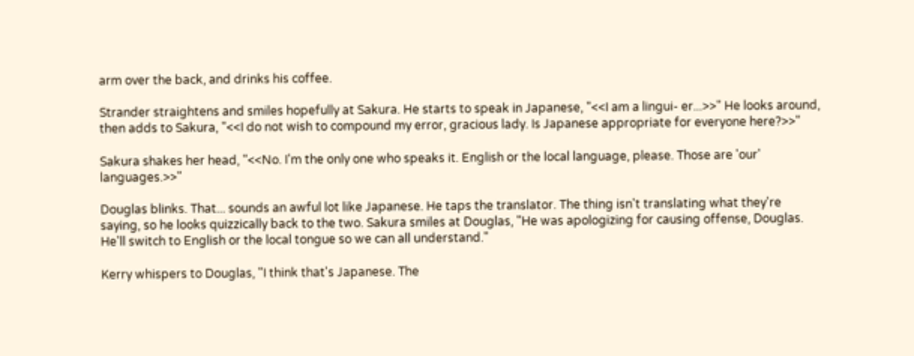arm over the back, and drinks his coffee.

Strander straightens and smiles hopefully at Sakura. He starts to speak in Japanese, "<<I am a lingui- er...>>" He looks around, then adds to Sakura, "<<I do not wish to compound my error, gracious lady. Is Japanese appropriate for everyone here?>>"

Sakura shakes her head, "<<No. I'm the only one who speaks it. English or the local language, please. Those are 'our' languages.>>"

Douglas blinks. That... sounds an awful lot like Japanese. He taps the translator. The thing isn't translating what they're saying, so he looks quizzically back to the two. Sakura smiles at Douglas, "He was apologizing for causing offense, Douglas. He'll switch to English or the local tongue so we can all understand."

Kerry whispers to Douglas, "I think that's Japanese. The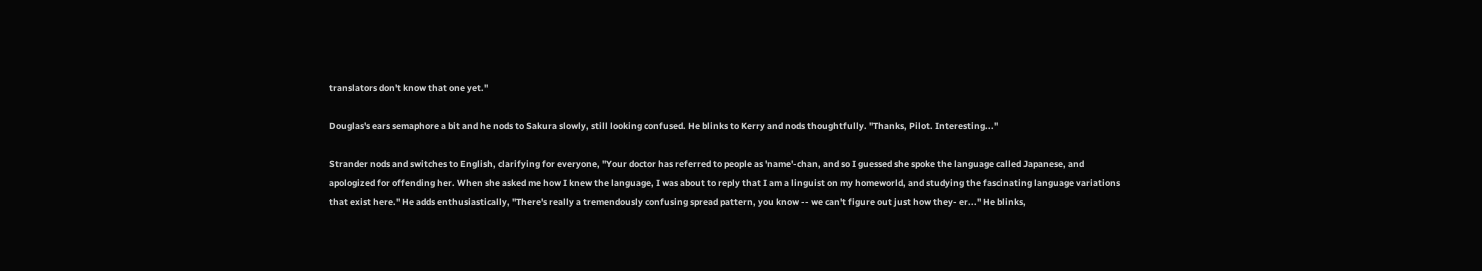translators don't know that one yet."

Douglas's ears semaphore a bit and he nods to Sakura slowly, still looking confused. He blinks to Kerry and nods thoughtfully. "Thanks, Pilot. Interesting..."

Strander nods and switches to English, clarifying for everyone, "Your doctor has referred to people as 'name'-chan, and so I guessed she spoke the language called Japanese, and apologized for offending her. When she asked me how I knew the language, I was about to reply that I am a linguist on my homeworld, and studying the fascinating language variations that exist here." He adds enthusiastically, "There's really a tremendously confusing spread pattern, you know -- we can't figure out just how they- er..." He blinks,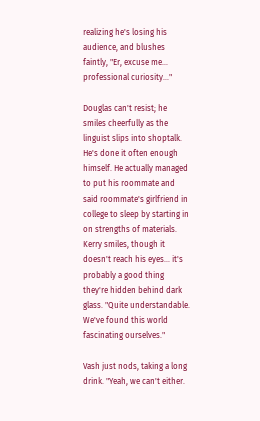realizing he's losing his audience, and blushes faintly, "Er, excuse me... professional curiosity..."

Douglas can't resist; he smiles cheerfully as the linguist slips into shoptalk. He's done it often enough himself. He actually managed to put his roommate and said roommate's girlfriend in college to sleep by starting in on strengths of materials. Kerry smiles, though it doesn't reach his eyes... it's probably a good thing they're hidden behind dark glass. "Quite understandable. We've found this world fascinating ourselves."

Vash just nods, taking a long drink. "Yeah, we can't either.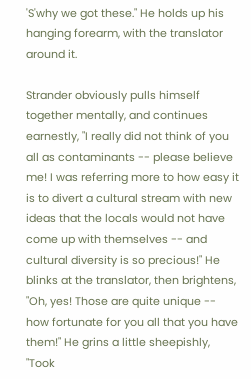'S'why we got these." He holds up his hanging forearm, with the translator around it.

Strander obviously pulls himself together mentally, and continues earnestly, "I really did not think of you all as contaminants -- please believe me! I was referring more to how easy it is to divert a cultural stream with new ideas that the locals would not have come up with themselves -- and cultural diversity is so precious!" He blinks at the translator, then brightens, "Oh, yes! Those are quite unique -- how fortunate for you all that you have them!" He grins a little sheepishly, "Took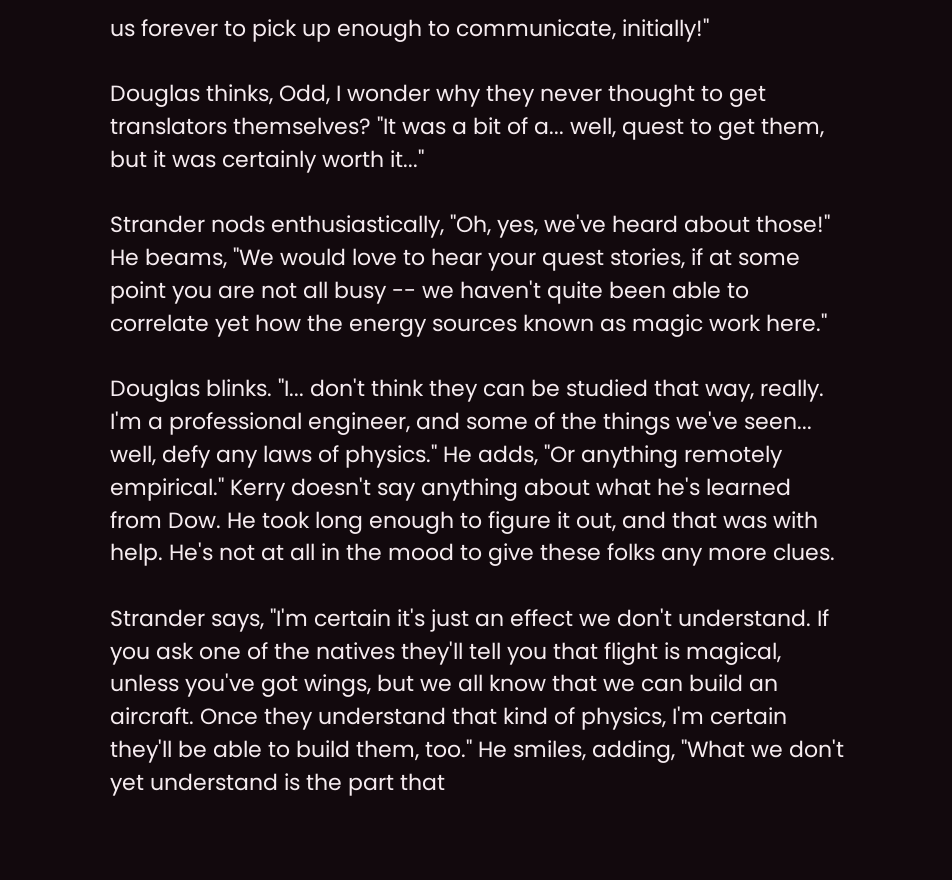us forever to pick up enough to communicate, initially!"

Douglas thinks, Odd, I wonder why they never thought to get translators themselves? "It was a bit of a... well, quest to get them, but it was certainly worth it..."

Strander nods enthusiastically, "Oh, yes, we've heard about those!" He beams, "We would love to hear your quest stories, if at some point you are not all busy -- we haven't quite been able to correlate yet how the energy sources known as magic work here."

Douglas blinks. "I... don't think they can be studied that way, really. I'm a professional engineer, and some of the things we've seen... well, defy any laws of physics." He adds, "Or anything remotely empirical." Kerry doesn't say anything about what he's learned from Dow. He took long enough to figure it out, and that was with help. He's not at all in the mood to give these folks any more clues.

Strander says, "I'm certain it's just an effect we don't understand. If you ask one of the natives they'll tell you that flight is magical, unless you've got wings, but we all know that we can build an aircraft. Once they understand that kind of physics, I'm certain they'll be able to build them, too." He smiles, adding, "What we don't yet understand is the part that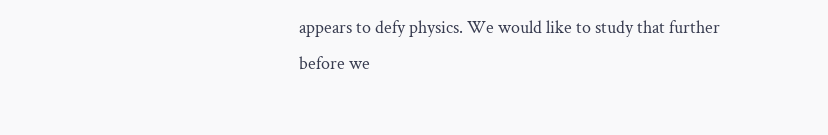appears to defy physics. We would like to study that further before we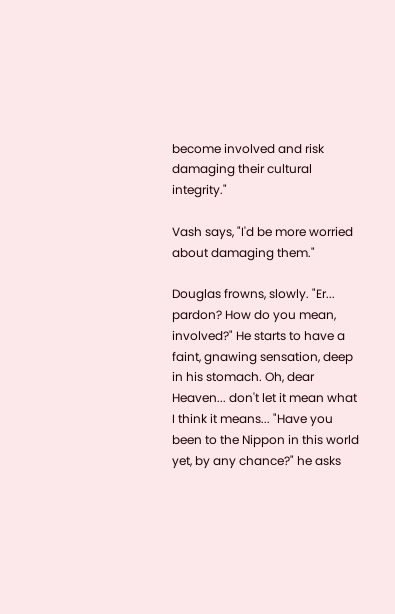become involved and risk damaging their cultural integrity."

Vash says, "I'd be more worried about damaging them."

Douglas frowns, slowly. "Er... pardon? How do you mean, involved?" He starts to have a faint, gnawing sensation, deep in his stomach. Oh, dear Heaven... don't let it mean what I think it means... "Have you been to the Nippon in this world yet, by any chance?" he asks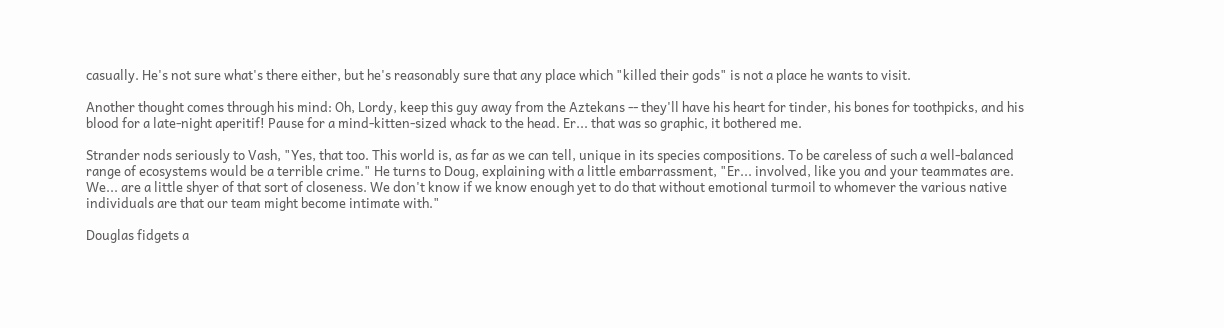casually. He's not sure what's there either, but he's reasonably sure that any place which "killed their gods" is not a place he wants to visit.

Another thought comes through his mind: Oh, Lordy, keep this guy away from the Aztekans -- they'll have his heart for tinder, his bones for toothpicks, and his blood for a late-night aperitif! Pause for a mind-kitten-sized whack to the head. Er... that was so graphic, it bothered me.

Strander nods seriously to Vash, "Yes, that too. This world is, as far as we can tell, unique in its species compositions. To be careless of such a well-balanced range of ecosystems would be a terrible crime." He turns to Doug, explaining with a little embarrassment, "Er... involved, like you and your teammates are. We... are a little shyer of that sort of closeness. We don't know if we know enough yet to do that without emotional turmoil to whomever the various native individuals are that our team might become intimate with."

Douglas fidgets a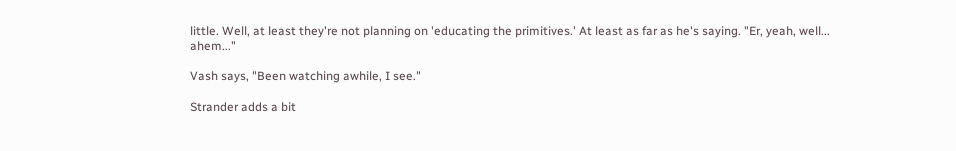little. Well, at least they're not planning on 'educating the primitives.' At least as far as he's saying. "Er, yeah, well... ahem..."

Vash says, "Been watching awhile, I see."

Strander adds a bit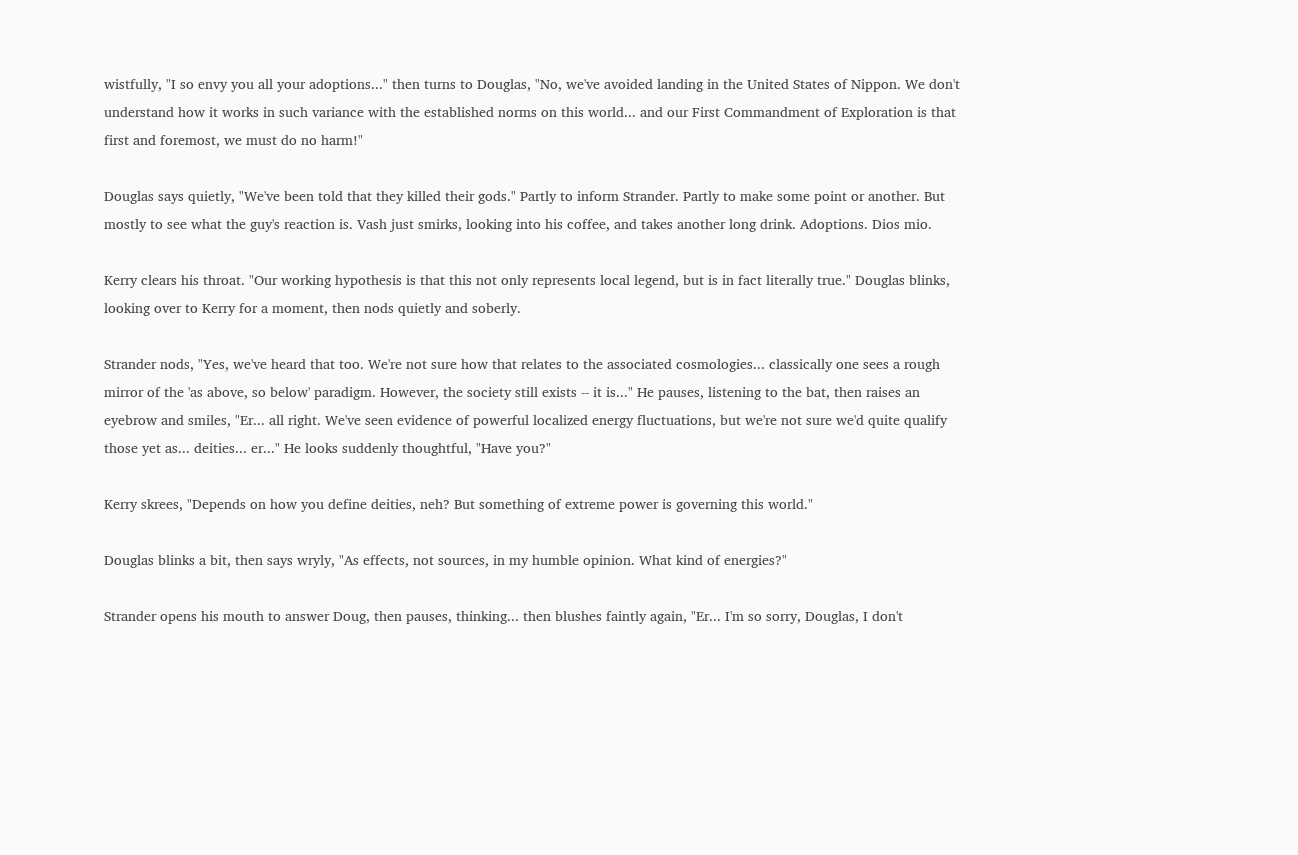wistfully, "I so envy you all your adoptions..." then turns to Douglas, "No, we've avoided landing in the United States of Nippon. We don't understand how it works in such variance with the established norms on this world... and our First Commandment of Exploration is that first and foremost, we must do no harm!"

Douglas says quietly, "We've been told that they killed their gods." Partly to inform Strander. Partly to make some point or another. But mostly to see what the guy's reaction is. Vash just smirks, looking into his coffee, and takes another long drink. Adoptions. Dios mio.

Kerry clears his throat. "Our working hypothesis is that this not only represents local legend, but is in fact literally true." Douglas blinks, looking over to Kerry for a moment, then nods quietly and soberly.

Strander nods, "Yes, we've heard that too. We're not sure how that relates to the associated cosmologies... classically one sees a rough mirror of the 'as above, so below' paradigm. However, the society still exists -- it is..." He pauses, listening to the bat, then raises an eyebrow and smiles, "Er... all right. We've seen evidence of powerful localized energy fluctuations, but we're not sure we'd quite qualify those yet as... deities... er..." He looks suddenly thoughtful, "Have you?"

Kerry skrees, "Depends on how you define deities, neh? But something of extreme power is governing this world."

Douglas blinks a bit, then says wryly, "As effects, not sources, in my humble opinion. What kind of energies?"

Strander opens his mouth to answer Doug, then pauses, thinking... then blushes faintly again, "Er... I'm so sorry, Douglas, I don't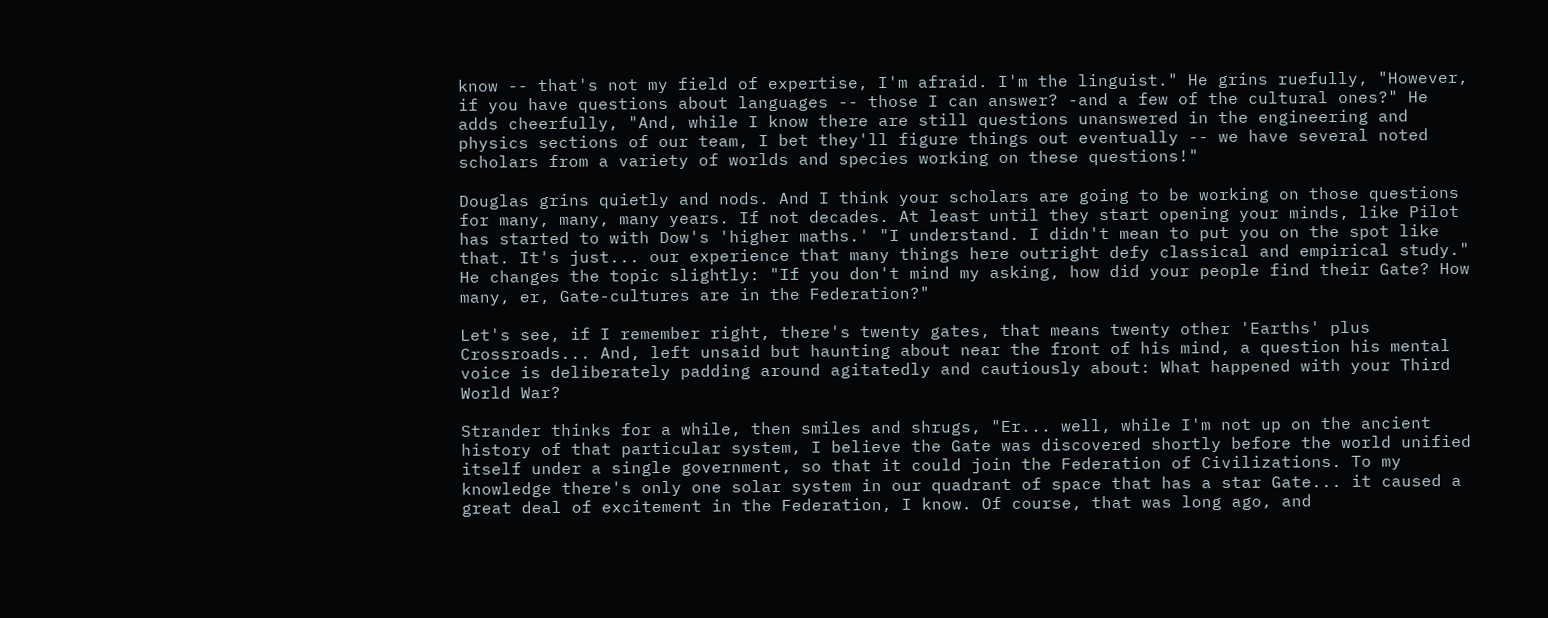know -- that's not my field of expertise, I'm afraid. I'm the linguist." He grins ruefully, "However, if you have questions about languages -- those I can answer? -and a few of the cultural ones?" He adds cheerfully, "And, while I know there are still questions unanswered in the engineering and physics sections of our team, I bet they'll figure things out eventually -- we have several noted scholars from a variety of worlds and species working on these questions!"

Douglas grins quietly and nods. And I think your scholars are going to be working on those questions for many, many, many years. If not decades. At least until they start opening your minds, like Pilot has started to with Dow's 'higher maths.' "I understand. I didn't mean to put you on the spot like that. It's just... our experience that many things here outright defy classical and empirical study." He changes the topic slightly: "If you don't mind my asking, how did your people find their Gate? How many, er, Gate-cultures are in the Federation?"

Let's see, if I remember right, there's twenty gates, that means twenty other 'Earths' plus Crossroads... And, left unsaid but haunting about near the front of his mind, a question his mental voice is deliberately padding around agitatedly and cautiously about: What happened with your Third World War?

Strander thinks for a while, then smiles and shrugs, "Er... well, while I'm not up on the ancient history of that particular system, I believe the Gate was discovered shortly before the world unified itself under a single government, so that it could join the Federation of Civilizations. To my knowledge there's only one solar system in our quadrant of space that has a star Gate... it caused a great deal of excitement in the Federation, I know. Of course, that was long ago, and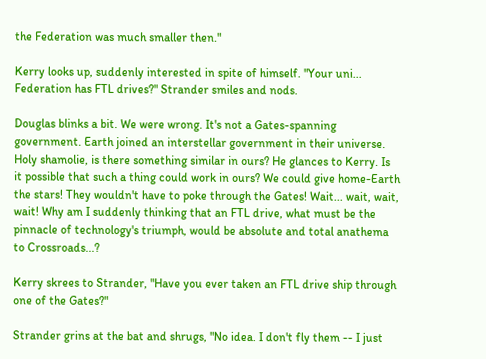the Federation was much smaller then."

Kerry looks up, suddenly interested in spite of himself. "Your uni... Federation has FTL drives?" Strander smiles and nods.

Douglas blinks a bit. We were wrong. It's not a Gates-spanning government. Earth joined an interstellar government in their universe. Holy shamolie, is there something similar in ours? He glances to Kerry. Is it possible that such a thing could work in ours? We could give home-Earth the stars! They wouldn't have to poke through the Gates! Wait... wait, wait, wait! Why am I suddenly thinking that an FTL drive, what must be the pinnacle of technology's triumph, would be absolute and total anathema to Crossroads...?

Kerry skrees to Strander, "Have you ever taken an FTL drive ship through one of the Gates?"

Strander grins at the bat and shrugs, "No idea. I don't fly them -- I just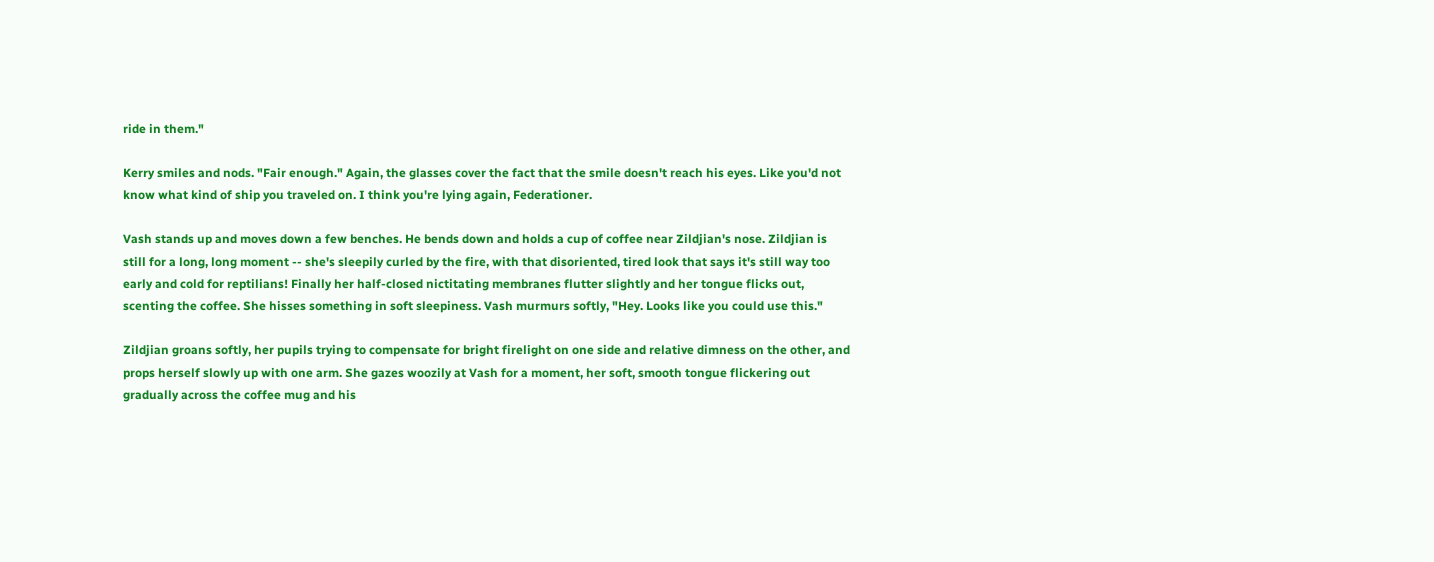ride in them."

Kerry smiles and nods. "Fair enough." Again, the glasses cover the fact that the smile doesn't reach his eyes. Like you'd not know what kind of ship you traveled on. I think you're lying again, Federationer.

Vash stands up and moves down a few benches. He bends down and holds a cup of coffee near Zildjian's nose. Zildjian is still for a long, long moment -- she's sleepily curled by the fire, with that disoriented, tired look that says it's still way too early and cold for reptilians! Finally her half-closed nictitating membranes flutter slightly and her tongue flicks out, scenting the coffee. She hisses something in soft sleepiness. Vash murmurs softly, "Hey. Looks like you could use this."

Zildjian groans softly, her pupils trying to compensate for bright firelight on one side and relative dimness on the other, and props herself slowly up with one arm. She gazes woozily at Vash for a moment, her soft, smooth tongue flickering out gradually across the coffee mug and his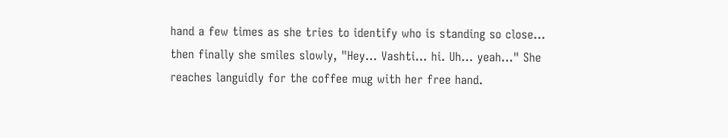hand a few times as she tries to identify who is standing so close... then finally she smiles slowly, "Hey... Vashti... hi. Uh... yeah..." She reaches languidly for the coffee mug with her free hand.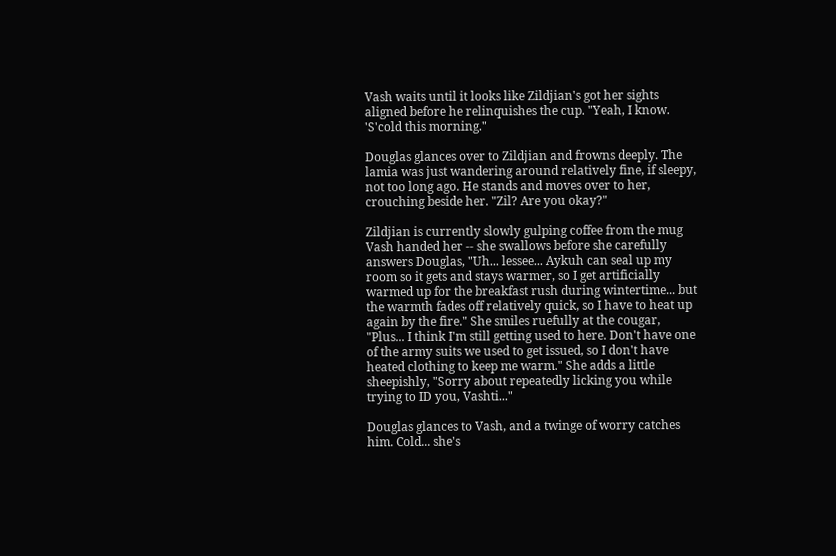Vash waits until it looks like Zildjian's got her sights aligned before he relinquishes the cup. "Yeah, I know. 'S'cold this morning."

Douglas glances over to Zildjian and frowns deeply. The lamia was just wandering around relatively fine, if sleepy, not too long ago. He stands and moves over to her, crouching beside her. "Zil? Are you okay?"

Zildjian is currently slowly gulping coffee from the mug Vash handed her -- she swallows before she carefully answers Douglas, "Uh... lessee... Aykuh can seal up my room so it gets and stays warmer, so I get artificially warmed up for the breakfast rush during wintertime... but the warmth fades off relatively quick, so I have to heat up again by the fire." She smiles ruefully at the cougar, "Plus... I think I'm still getting used to here. Don't have one of the army suits we used to get issued, so I don't have heated clothing to keep me warm." She adds a little sheepishly, "Sorry about repeatedly licking you while trying to ID you, Vashti..."

Douglas glances to Vash, and a twinge of worry catches him. Cold... she's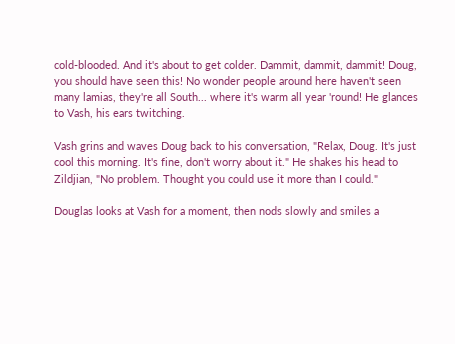cold-blooded. And it's about to get colder. Dammit, dammit, dammit! Doug, you should have seen this! No wonder people around here haven't seen many lamias, they're all South... where it's warm all year 'round! He glances to Vash, his ears twitching.

Vash grins and waves Doug back to his conversation, "Relax, Doug. It's just cool this morning. It's fine, don't worry about it." He shakes his head to Zildjian, "No problem. Thought you could use it more than I could."

Douglas looks at Vash for a moment, then nods slowly and smiles a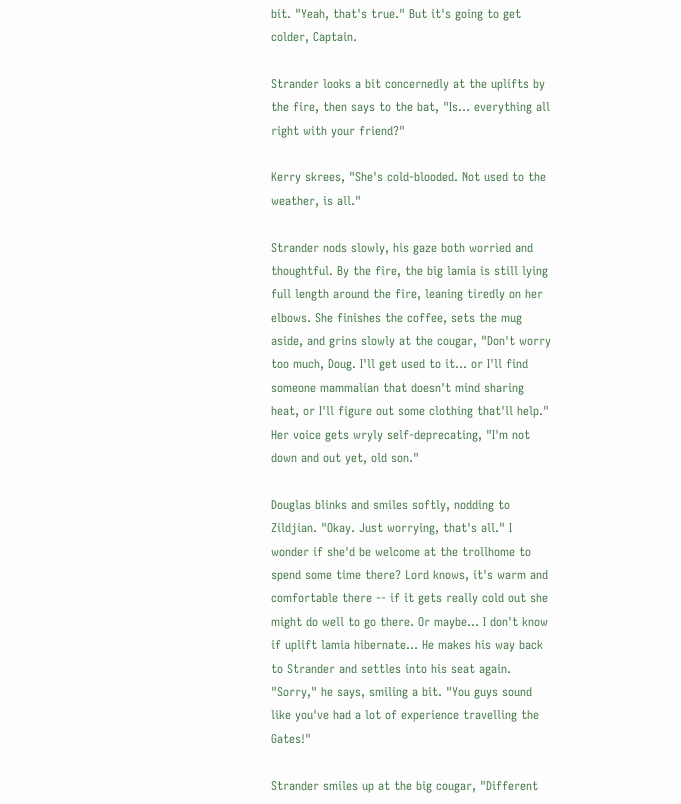bit. "Yeah, that's true." But it's going to get colder, Captain.

Strander looks a bit concernedly at the uplifts by the fire, then says to the bat, "Is... everything all right with your friend?"

Kerry skrees, "She's cold-blooded. Not used to the weather, is all."

Strander nods slowly, his gaze both worried and thoughtful. By the fire, the big lamia is still lying full length around the fire, leaning tiredly on her elbows. She finishes the coffee, sets the mug aside, and grins slowly at the cougar, "Don't worry too much, Doug. I'll get used to it... or I'll find someone mammalian that doesn't mind sharing heat, or I'll figure out some clothing that'll help." Her voice gets wryly self-deprecating, "I'm not down and out yet, old son."

Douglas blinks and smiles softly, nodding to Zildjian. "Okay. Just worrying, that's all." I wonder if she'd be welcome at the trollhome to spend some time there? Lord knows, it's warm and comfortable there -- if it gets really cold out she might do well to go there. Or maybe... I don't know if uplift lamia hibernate... He makes his way back to Strander and settles into his seat again. "Sorry," he says, smiling a bit. "You guys sound like you've had a lot of experience travelling the Gates!"

Strander smiles up at the big cougar, "Different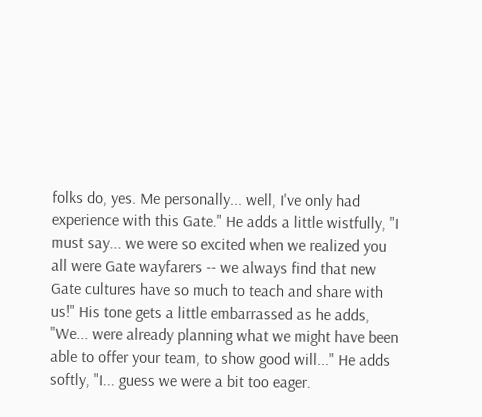folks do, yes. Me personally... well, I've only had experience with this Gate." He adds a little wistfully, "I must say... we were so excited when we realized you all were Gate wayfarers -- we always find that new Gate cultures have so much to teach and share with us!" His tone gets a little embarrassed as he adds, "We... were already planning what we might have been able to offer your team, to show good will..." He adds softly, "I... guess we were a bit too eager.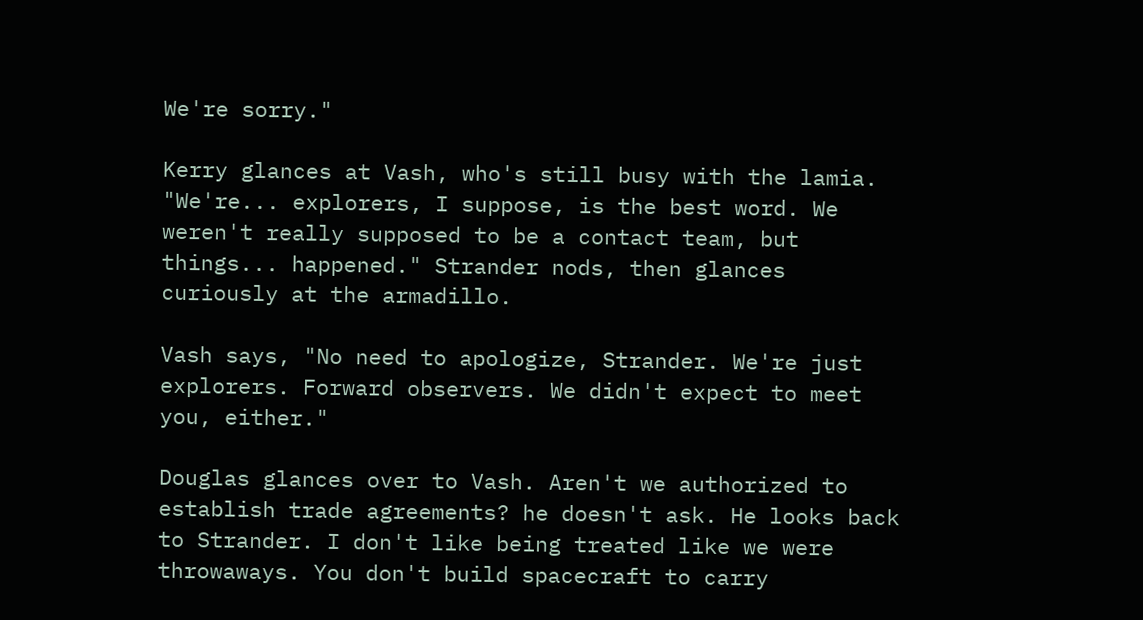We're sorry."

Kerry glances at Vash, who's still busy with the lamia. "We're... explorers, I suppose, is the best word. We weren't really supposed to be a contact team, but things... happened." Strander nods, then glances curiously at the armadillo.

Vash says, "No need to apologize, Strander. We're just explorers. Forward observers. We didn't expect to meet you, either."

Douglas glances over to Vash. Aren't we authorized to establish trade agreements? he doesn't ask. He looks back to Strander. I don't like being treated like we were throwaways. You don't build spacecraft to carry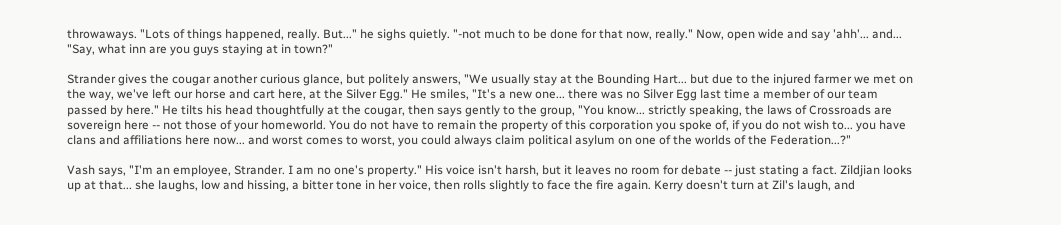throwaways. "Lots of things happened, really. But..." he sighs quietly. "-not much to be done for that now, really." Now, open wide and say 'ahh'... and... "Say, what inn are you guys staying at in town?"

Strander gives the cougar another curious glance, but politely answers, "We usually stay at the Bounding Hart... but due to the injured farmer we met on the way, we've left our horse and cart here, at the Silver Egg." He smiles, "It's a new one... there was no Silver Egg last time a member of our team passed by here." He tilts his head thoughtfully at the cougar, then says gently to the group, "You know... strictly speaking, the laws of Crossroads are sovereign here -- not those of your homeworld. You do not have to remain the property of this corporation you spoke of, if you do not wish to... you have clans and affiliations here now... and worst comes to worst, you could always claim political asylum on one of the worlds of the Federation...?"

Vash says, "I'm an employee, Strander. I am no one's property." His voice isn't harsh, but it leaves no room for debate -- just stating a fact. Zildjian looks up at that... she laughs, low and hissing, a bitter tone in her voice, then rolls slightly to face the fire again. Kerry doesn't turn at Zil's laugh, and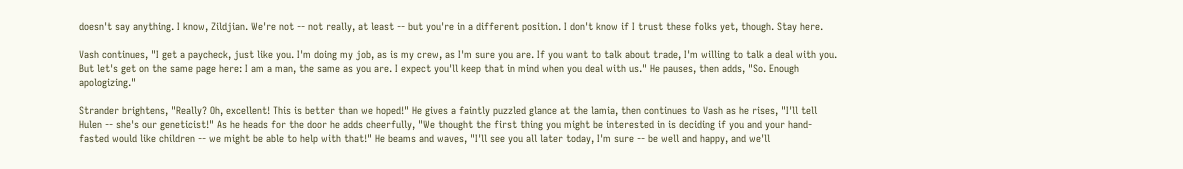doesn't say anything. I know, Zildjian. We're not -- not really, at least -- but you're in a different position. I don't know if I trust these folks yet, though. Stay here.

Vash continues, "I get a paycheck, just like you. I'm doing my job, as is my crew, as I'm sure you are. If you want to talk about trade, I'm willing to talk a deal with you. But let's get on the same page here: I am a man, the same as you are. I expect you'll keep that in mind when you deal with us." He pauses, then adds, "So. Enough apologizing."

Strander brightens, "Really? Oh, excellent! This is better than we hoped!" He gives a faintly puzzled glance at the lamia, then continues to Vash as he rises, "I'll tell Hulen -- she's our geneticist!" As he heads for the door he adds cheerfully, "We thought the first thing you might be interested in is deciding if you and your hand-fasted would like children -- we might be able to help with that!" He beams and waves, "I'll see you all later today, I'm sure -- be well and happy, and we'll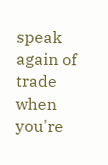speak again of trade when you're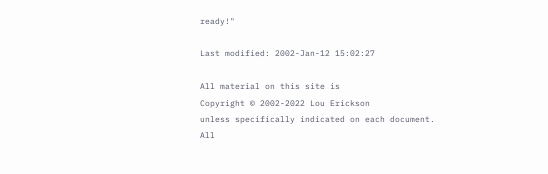ready!"

Last modified: 2002-Jan-12 15:02:27

All material on this site is
Copyright © 2002-2022 Lou Erickson
unless specifically indicated on each document.
All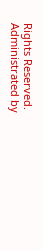Rights Reserved.
Administrated by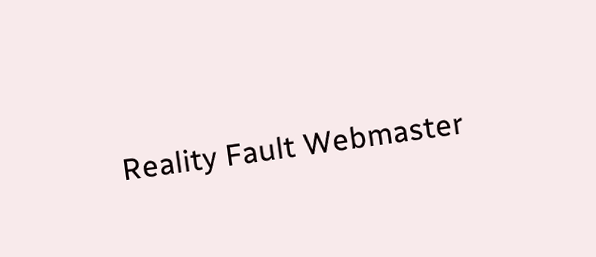Reality Fault Webmaster